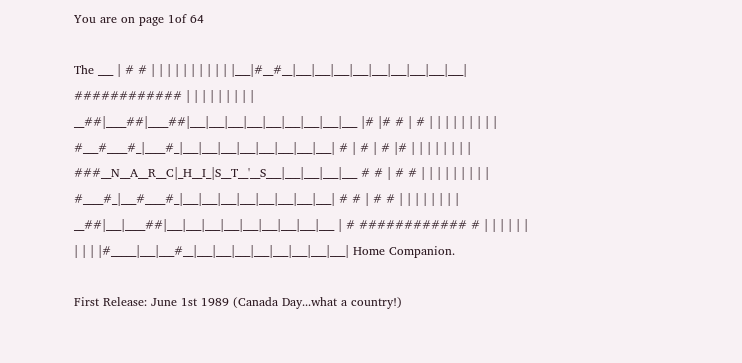You are on page 1of 64

The ___ | # # | | | | | | | | | | |___|#__#__|___|___|___|___|___|___|___|___|___| ############ | | | | | | | | | __##|____##|____##|___|___|___|___|___|___|___|___|___ |# |# # | # | | | | | | | | | #___#____#_|____#_|___|___|___|___|___|___|___|___| # | # | # |# | | | | | | | | ###__N__A__R__C|_H__I_|S__T__'__S___|___|___|___|___ # # | # # | | | | | | | | | #____#_|___#____#_|___|___|___|___|___|___|___|___| # # | # # | | | | | | | | __##|___|____##|___|___|___|___|___|___|___|___|___ | # ############ # | | | | | | | | | |#_____|___|___#__|___|___|___|___|___|___|___|___| Home Companion.

First Release: June 1st 1989 (Canada Day...what a country!)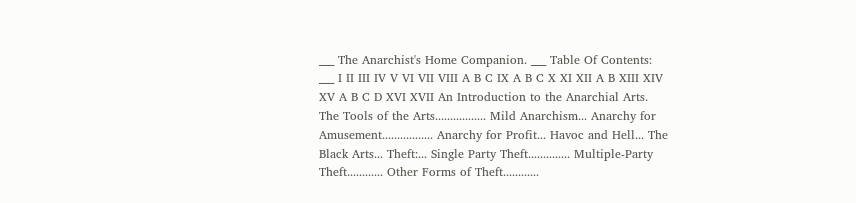___ The Anarchist's Home Companion. ___ Table Of Contents: ___ I II III IV V VI VII VIII A B C IX A B C X XI XII A B XIII XIV XV A B C D XVI XVII An Introduction to the Anarchial Arts. The Tools of the Arts................. Mild Anarchism... Anarchy for Amusement................. Anarchy for Profit... Havoc and Hell... The Black Arts... Theft:... Single Party Theft.............. Multiple-Party Theft............ Other Forms of Theft............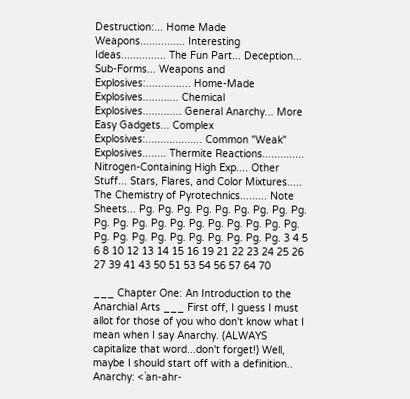Destruction:... Home Made Weapons............... Interesting Ideas............... The Fun Part... Deception... Sub-Forms... Weapons and Explosives:............... Home-Made Explosives............ Chemical Explosives............. General Anarchy... More Easy Gadgets... Complex Explosives:................... Common "Weak" Explosives........ Thermite Reactions.............. Nitrogen-Containing High Exp.... Other Stuff... Stars, Flares, and Color Mixtures..... The Chemistry of Pyrotechnics......... Note Sheets... Pg. Pg. Pg. Pg. Pg. Pg. Pg. Pg. Pg. Pg. Pg. Pg. Pg. Pg. Pg. Pg. Pg. Pg. Pg. Pg. Pg. Pg. Pg. Pg. Pg. Pg. Pg. Pg. Pg. Pg. 3 4 5 6 8 10 12 13 14 15 16 19 21 22 23 24 25 26 27 39 41 43 50 51 53 54 56 57 64 70

___ Chapter One: An Introduction to the Anarchial Arts ___ First off, I guess I must allot for those of you who don't know what I mean when I say Anarchy. (ALWAYS capitalize that word...don't forget!) Well, maybe I should start off with a definition.. Anarchy: <`an-ahr-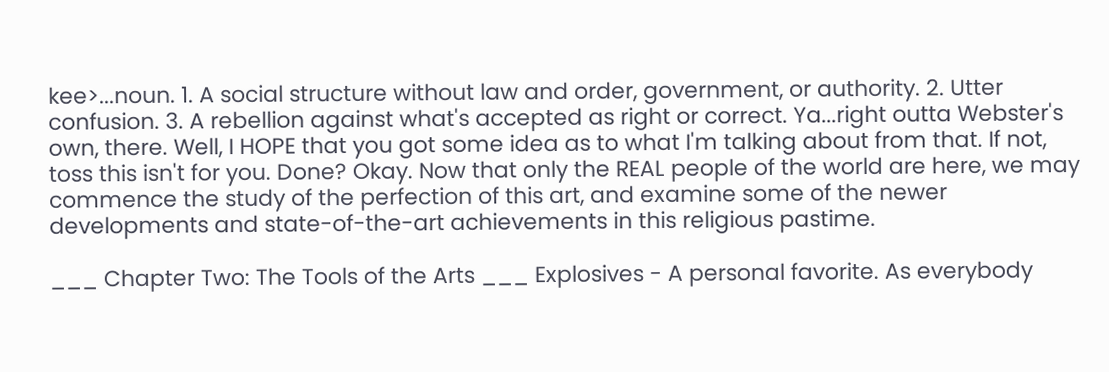kee>...noun. 1. A social structure without law and order, government, or authority. 2. Utter confusion. 3. A rebellion against what's accepted as right or correct. Ya...right outta Webster's own, there. Well, I HOPE that you got some idea as to what I'm talking about from that. If not, toss this isn't for you. Done? Okay. Now that only the REAL people of the world are here, we may commence the study of the perfection of this art, and examine some of the newer developments and state-of-the-art achievements in this religious pastime.

___ Chapter Two: The Tools of the Arts ___ Explosives - A personal favorite. As everybody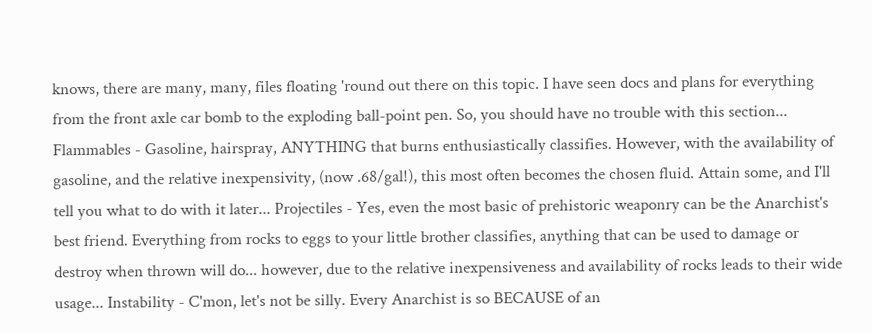knows, there are many, many, files floating 'round out there on this topic. I have seen docs and plans for everything from the front axle car bomb to the exploding ball-point pen. So, you should have no trouble with this section... Flammables - Gasoline, hairspray, ANYTHING that burns enthusiastically classifies. However, with the availability of gasoline, and the relative inexpensivity, (now .68/gal!), this most often becomes the chosen fluid. Attain some, and I'll tell you what to do with it later... Projectiles - Yes, even the most basic of prehistoric weaponry can be the Anarchist's best friend. Everything from rocks to eggs to your little brother classifies, anything that can be used to damage or destroy when thrown will do... however, due to the relative inexpensiveness and availability of rocks leads to their wide usage... Instability - C'mon, let's not be silly. Every Anarchist is so BECAUSE of an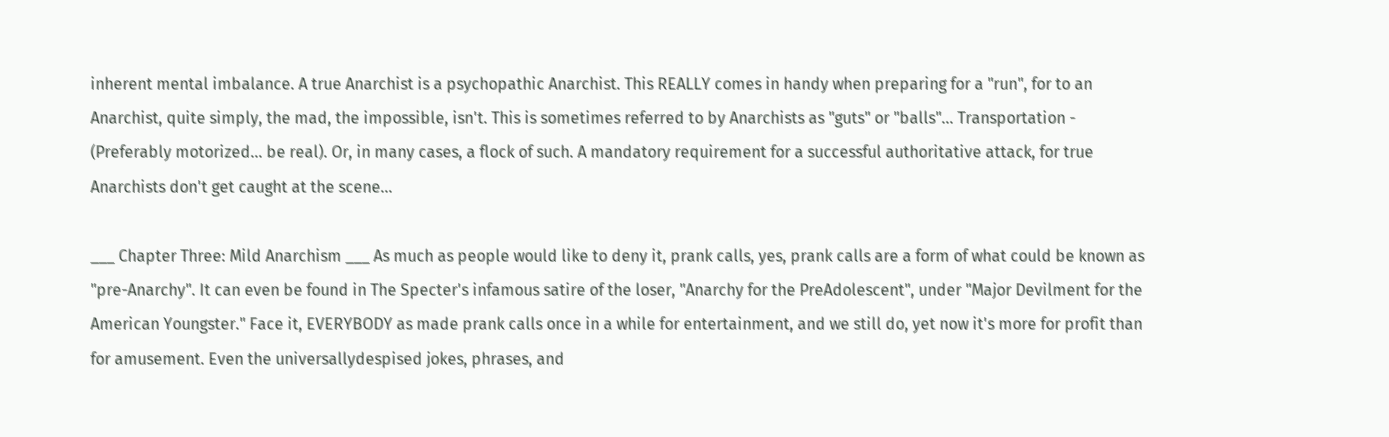inherent mental imbalance. A true Anarchist is a psychopathic Anarchist. This REALLY comes in handy when preparing for a "run", for to an Anarchist, quite simply, the mad, the impossible, isn't. This is sometimes referred to by Anarchists as "guts" or "balls"... Transportation - (Preferably motorized... be real). Or, in many cases, a flock of such. A mandatory requirement for a successful authoritative attack, for true Anarchists don't get caught at the scene...

___ Chapter Three: Mild Anarchism ___ As much as people would like to deny it, prank calls, yes, prank calls are a form of what could be known as "pre-Anarchy". It can even be found in The Specter's infamous satire of the loser, "Anarchy for the PreAdolescent", under "Major Devilment for the American Youngster." Face it, EVERYBODY as made prank calls once in a while for entertainment, and we still do, yet now it's more for profit than for amusement. Even the universallydespised jokes, phrases, and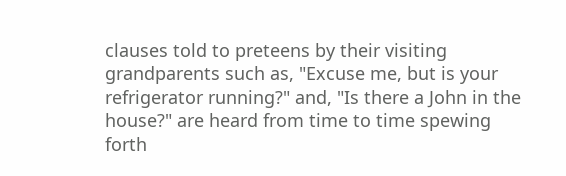clauses told to preteens by their visiting grandparents such as, "Excuse me, but is your refrigerator running?" and, "Is there a John in the house?" are heard from time to time spewing forth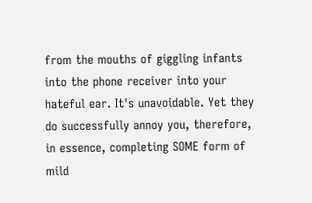from the mouths of giggling infants into the phone receiver into your hateful ear. It's unavoidable. Yet they do successfully annoy you, therefore, in essence, completing SOME form of mild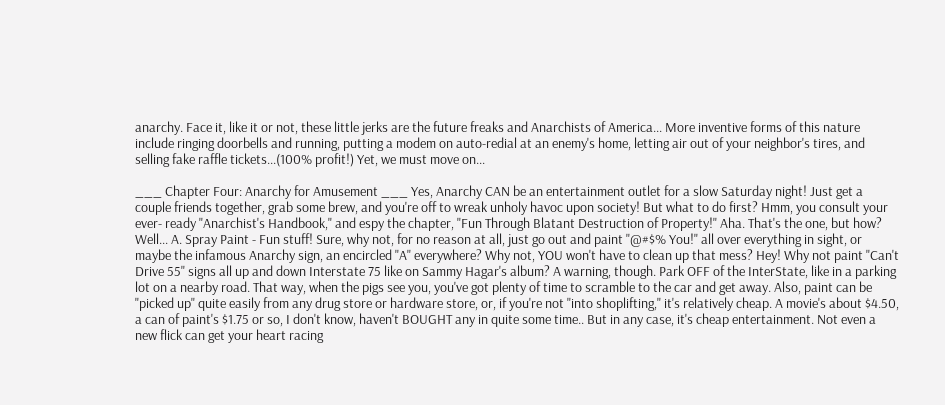anarchy. Face it, like it or not, these little jerks are the future freaks and Anarchists of America... More inventive forms of this nature include ringing doorbells and running, putting a modem on auto-redial at an enemy's home, letting air out of your neighbor's tires, and selling fake raffle tickets...(100% profit!) Yet, we must move on...

___ Chapter Four: Anarchy for Amusement ___ Yes, Anarchy CAN be an entertainment outlet for a slow Saturday night! Just get a couple friends together, grab some brew, and you're off to wreak unholy havoc upon society! But what to do first? Hmm, you consult your ever- ready "Anarchist's Handbook," and espy the chapter, "Fun Through Blatant Destruction of Property!" Aha. That's the one, but how? Well... A. Spray Paint - Fun stuff! Sure, why not, for no reason at all, just go out and paint "@#$% You!" all over everything in sight, or maybe the infamous Anarchy sign, an encircled "A" everywhere? Why not, YOU won't have to clean up that mess? Hey! Why not paint "Can't Drive 55" signs all up and down Interstate 75 like on Sammy Hagar's album? A warning, though. Park OFF of the InterState, like in a parking lot on a nearby road. That way, when the pigs see you, you've got plenty of time to scramble to the car and get away. Also, paint can be "picked up" quite easily from any drug store or hardware store, or, if you're not "into shoplifting," it's relatively cheap. A movie's about $4.50, a can of paint's $1.75 or so, I don't know, haven't BOUGHT any in quite some time.. But in any case, it's cheap entertainment. Not even a new flick can get your heart racing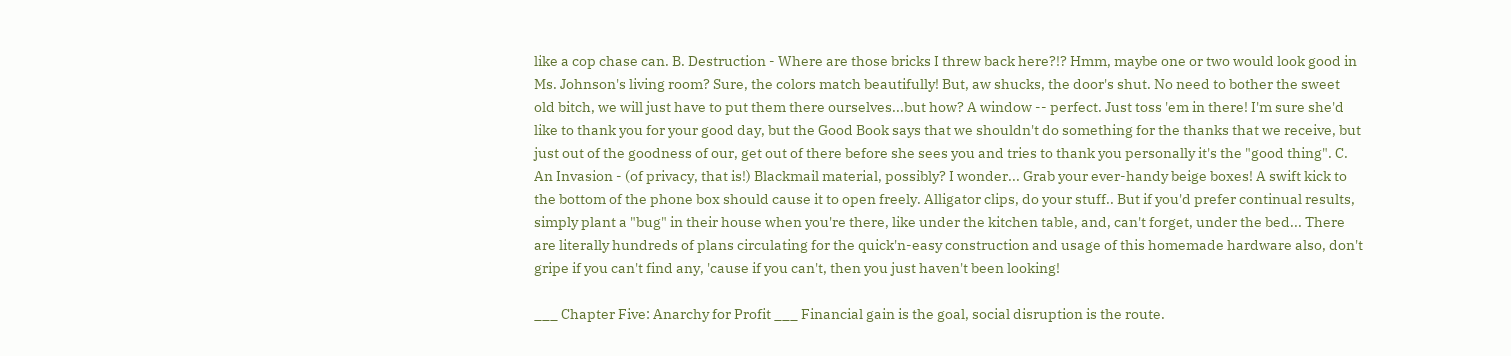like a cop chase can. B. Destruction - Where are those bricks I threw back here?!? Hmm, maybe one or two would look good in Ms. Johnson's living room? Sure, the colors match beautifully! But, aw shucks, the door's shut. No need to bother the sweet old bitch, we will just have to put them there ourselves...but how? A window -- perfect. Just toss 'em in there! I'm sure she'd like to thank you for your good day, but the Good Book says that we shouldn't do something for the thanks that we receive, but just out of the goodness of our, get out of there before she sees you and tries to thank you personally it's the "good thing". C. An Invasion - (of privacy, that is!) Blackmail material, possibly? I wonder... Grab your ever-handy beige boxes! A swift kick to the bottom of the phone box should cause it to open freely. Alligator clips, do your stuff.. But if you'd prefer continual results, simply plant a "bug" in their house when you're there, like under the kitchen table, and, can't forget, under the bed... There are literally hundreds of plans circulating for the quick'n-easy construction and usage of this homemade hardware also, don't gripe if you can't find any, 'cause if you can't, then you just haven't been looking!

___ Chapter Five: Anarchy for Profit ___ Financial gain is the goal, social disruption is the route.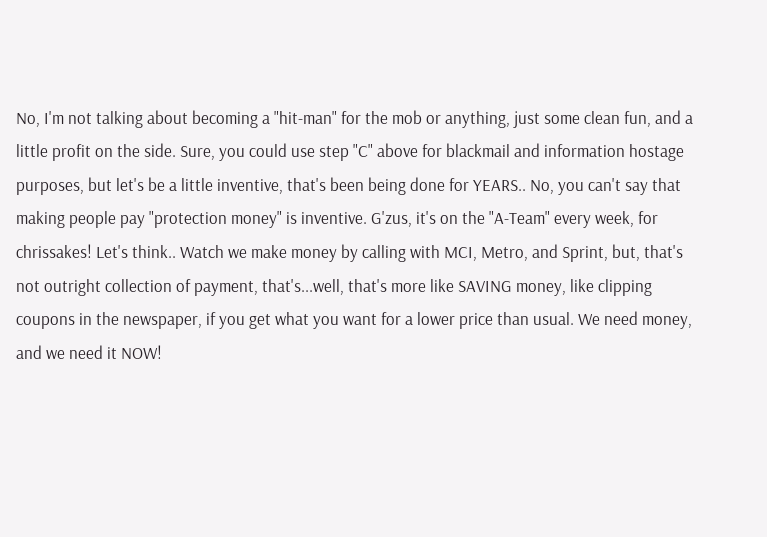No, I'm not talking about becoming a "hit-man" for the mob or anything, just some clean fun, and a little profit on the side. Sure, you could use step "C" above for blackmail and information hostage purposes, but let's be a little inventive, that's been being done for YEARS.. No, you can't say that making people pay "protection money" is inventive. G'zus, it's on the "A-Team" every week, for chrissakes! Let's think.. Watch we make money by calling with MCI, Metro, and Sprint, but, that's not outright collection of payment, that's...well, that's more like SAVING money, like clipping coupons in the newspaper, if you get what you want for a lower price than usual. We need money, and we need it NOW!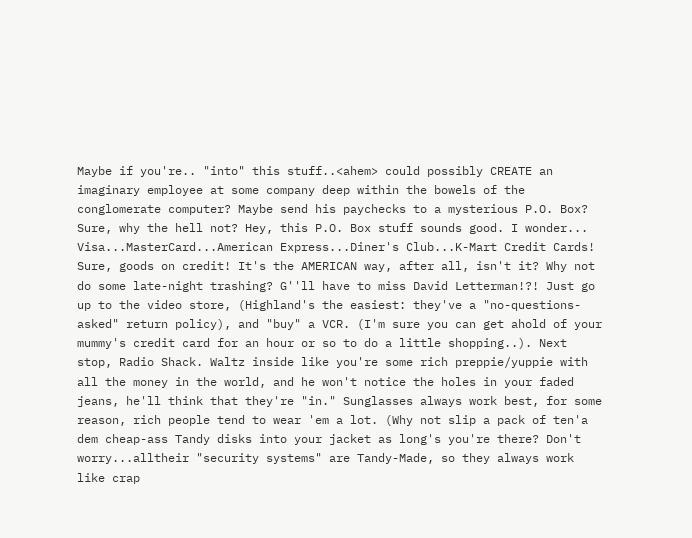Maybe if you're.. "into" this stuff..<ahem> could possibly CREATE an imaginary employee at some company deep within the bowels of the conglomerate computer? Maybe send his paychecks to a mysterious P.O. Box? Sure, why the hell not? Hey, this P.O. Box stuff sounds good. I wonder... Visa...MasterCard...American Express...Diner's Club...K-Mart Credit Cards! Sure, goods on credit! It's the AMERICAN way, after all, isn't it? Why not do some late-night trashing? G''ll have to miss David Letterman!?! Just go up to the video store, (Highland's the easiest: they've a "no-questions-asked" return policy), and "buy" a VCR. (I'm sure you can get ahold of your mummy's credit card for an hour or so to do a little shopping..). Next stop, Radio Shack. Waltz inside like you're some rich preppie/yuppie with all the money in the world, and he won't notice the holes in your faded jeans, he'll think that they're "in." Sunglasses always work best, for some reason, rich people tend to wear 'em a lot. (Why not slip a pack of ten'a dem cheap-ass Tandy disks into your jacket as long's you're there? Don't worry...alltheir "security systems" are Tandy-Made, so they always work like crap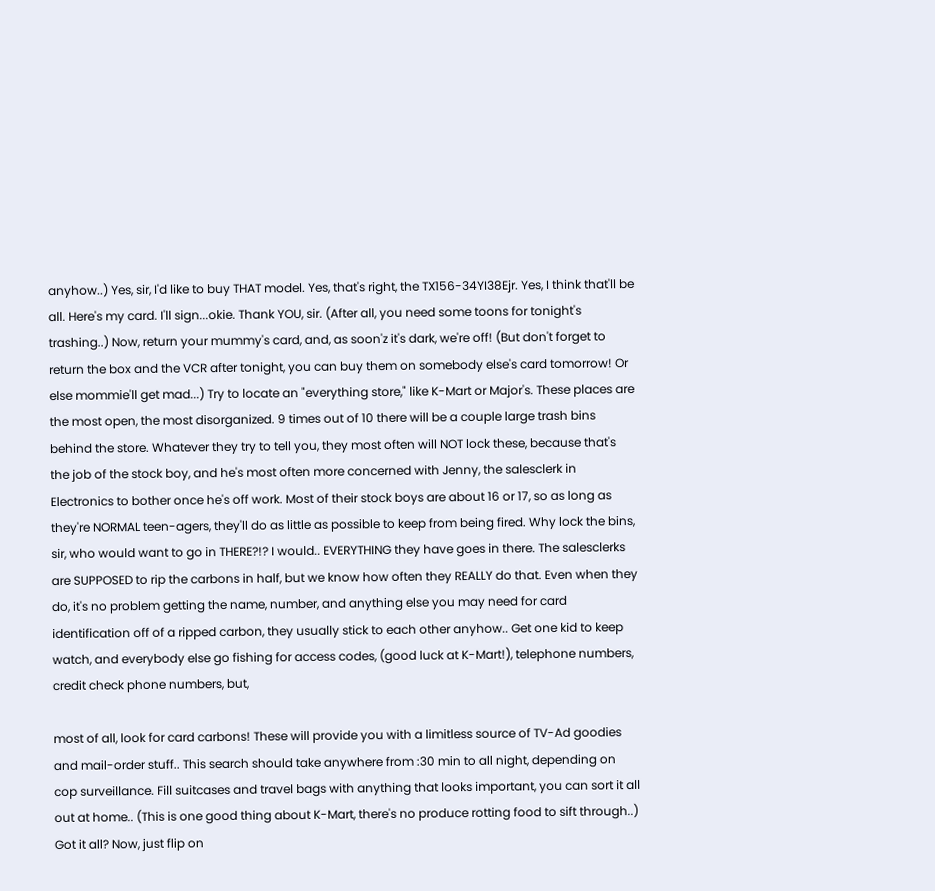anyhow..) Yes, sir, I'd like to buy THAT model. Yes, that's right, the TX156-34YI38Ejr. Yes, I think that'll be all. Here's my card. I'll sign...okie. Thank YOU, sir. (After all, you need some toons for tonight's trashing..) Now, return your mummy's card, and, as soon'z it's dark, we're off! (But don't forget to return the box and the VCR after tonight, you can buy them on somebody else's card tomorrow! Or else mommie'll get mad...) Try to locate an "everything store," like K-Mart or Major's. These places are the most open, the most disorganized. 9 times out of 10 there will be a couple large trash bins behind the store. Whatever they try to tell you, they most often will NOT lock these, because that's the job of the stock boy, and he's most often more concerned with Jenny, the salesclerk in Electronics to bother once he's off work. Most of their stock boys are about 16 or 17, so as long as they're NORMAL teen-agers, they'll do as little as possible to keep from being fired. Why lock the bins, sir, who would want to go in THERE?!? I would.. EVERYTHING they have goes in there. The salesclerks are SUPPOSED to rip the carbons in half, but we know how often they REALLY do that. Even when they do, it's no problem getting the name, number, and anything else you may need for card identification off of a ripped carbon, they usually stick to each other anyhow.. Get one kid to keep watch, and everybody else go fishing for access codes, (good luck at K-Mart!), telephone numbers, credit check phone numbers, but,

most of all, look for card carbons! These will provide you with a limitless source of TV-Ad goodies and mail-order stuff.. This search should take anywhere from :30 min to all night, depending on cop surveillance. Fill suitcases and travel bags with anything that looks important, you can sort it all out at home.. (This is one good thing about K-Mart, there's no produce rotting food to sift through..) Got it all? Now, just flip on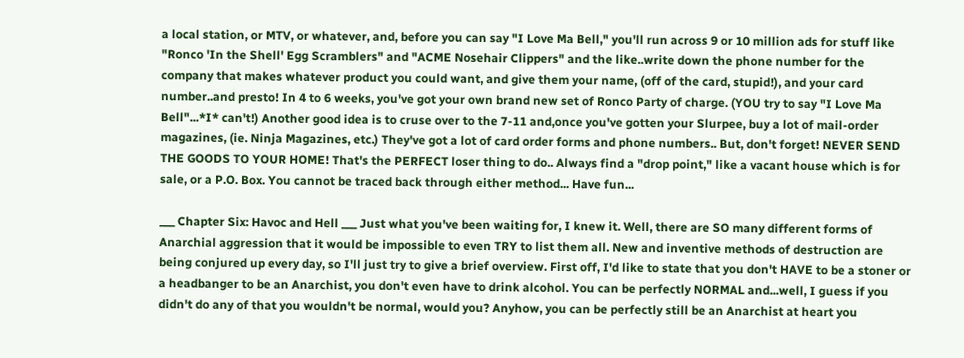a local station, or MTV, or whatever, and, before you can say "I Love Ma Bell," you'll run across 9 or 10 million ads for stuff like "Ronco 'In the Shell' Egg Scramblers" and "ACME Nosehair Clippers" and the like..write down the phone number for the company that makes whatever product you could want, and give them your name, (off of the card, stupid!), and your card number..and presto! In 4 to 6 weeks, you've got your own brand new set of Ronco Party of charge. (YOU try to say "I Love Ma Bell"...*I* can't!) Another good idea is to cruse over to the 7-11 and,once you've gotten your Slurpee, buy a lot of mail-order magazines, (ie. Ninja Magazines, etc.) They've got a lot of card order forms and phone numbers.. But, don't forget! NEVER SEND THE GOODS TO YOUR HOME! That's the PERFECT loser thing to do.. Always find a "drop point," like a vacant house which is for sale, or a P.O. Box. You cannot be traced back through either method... Have fun...

___ Chapter Six: Havoc and Hell ___ Just what you've been waiting for, I knew it. Well, there are SO many different forms of Anarchial aggression that it would be impossible to even TRY to list them all. New and inventive methods of destruction are being conjured up every day, so I'll just try to give a brief overview. First off, I'd like to state that you don't HAVE to be a stoner or a headbanger to be an Anarchist, you don't even have to drink alcohol. You can be perfectly NORMAL and...well, I guess if you didn't do any of that you wouldn't be normal, would you? Anyhow, you can be perfectly still be an Anarchist at heart you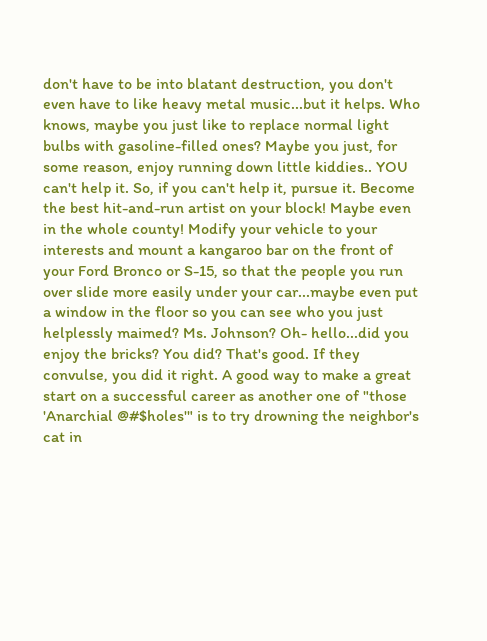don't have to be into blatant destruction, you don't even have to like heavy metal music...but it helps. Who knows, maybe you just like to replace normal light bulbs with gasoline-filled ones? Maybe you just, for some reason, enjoy running down little kiddies.. YOU can't help it. So, if you can't help it, pursue it. Become the best hit-and-run artist on your block! Maybe even in the whole county! Modify your vehicle to your interests and mount a kangaroo bar on the front of your Ford Bronco or S-15, so that the people you run over slide more easily under your car...maybe even put a window in the floor so you can see who you just helplessly maimed? Ms. Johnson? Oh- hello...did you enjoy the bricks? You did? That's good. If they convulse, you did it right. A good way to make a great start on a successful career as another one of "those 'Anarchial @#$holes'" is to try drowning the neighbor's cat in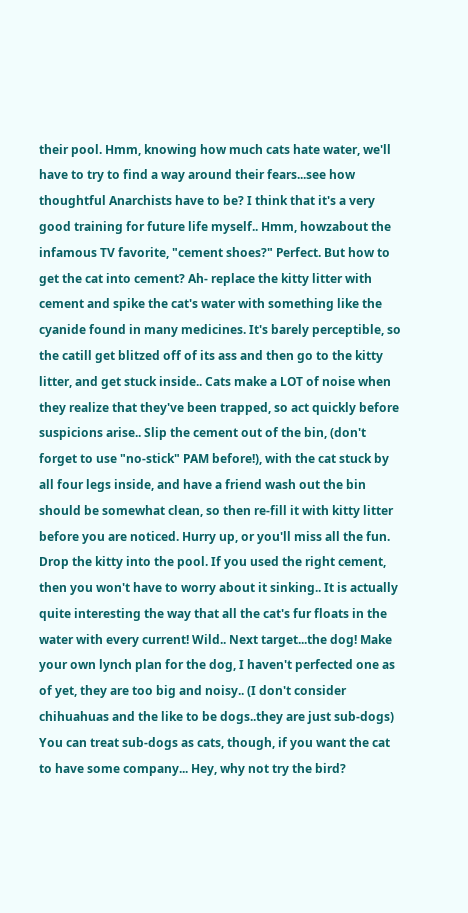their pool. Hmm, knowing how much cats hate water, we'll have to try to find a way around their fears...see how thoughtful Anarchists have to be? I think that it's a very good training for future life myself.. Hmm, howzabout the infamous TV favorite, "cement shoes?" Perfect. But how to get the cat into cement? Ah- replace the kitty litter with cement and spike the cat's water with something like the cyanide found in many medicines. It's barely perceptible, so the catill get blitzed off of its ass and then go to the kitty litter, and get stuck inside.. Cats make a LOT of noise when they realize that they've been trapped, so act quickly before suspicions arise.. Slip the cement out of the bin, (don't forget to use "no-stick" PAM before!), with the cat stuck by all four legs inside, and have a friend wash out the bin should be somewhat clean, so then re-fill it with kitty litter before you are noticed. Hurry up, or you'll miss all the fun. Drop the kitty into the pool. If you used the right cement, then you won't have to worry about it sinking.. It is actually quite interesting the way that all the cat's fur floats in the water with every current! Wild.. Next target...the dog! Make your own lynch plan for the dog, I haven't perfected one as of yet, they are too big and noisy.. (I don't consider chihuahuas and the like to be dogs..they are just sub-dogs) You can treat sub-dogs as cats, though, if you want the cat to have some company... Hey, why not try the bird?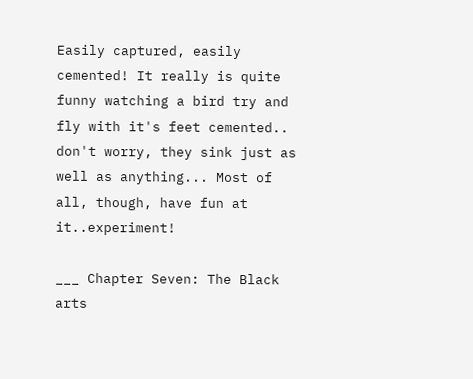Easily captured, easily cemented! It really is quite funny watching a bird try and fly with it's feet cemented.. don't worry, they sink just as well as anything... Most of all, though, have fun at it..experiment!

___ Chapter Seven: The Black arts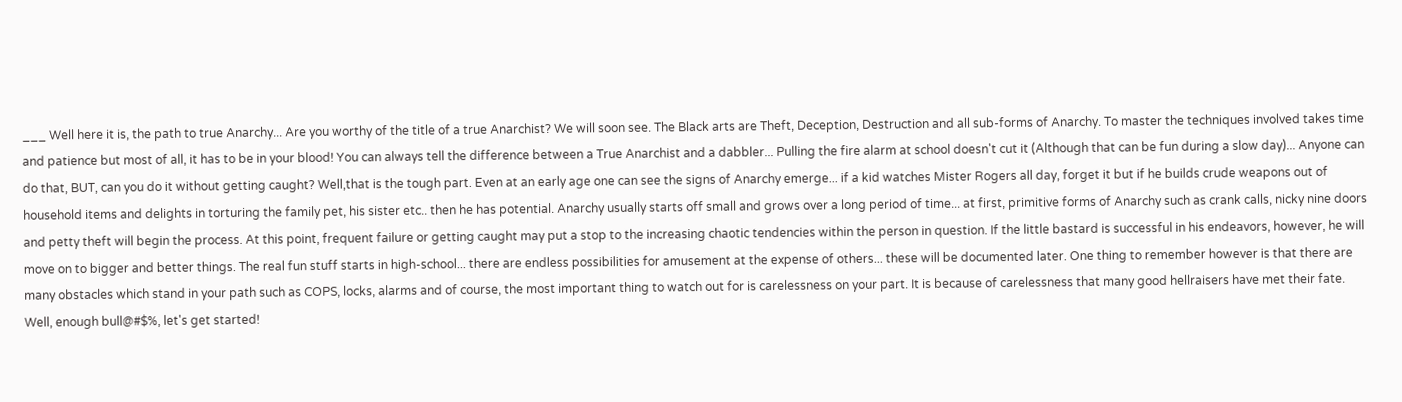___ Well here it is, the path to true Anarchy... Are you worthy of the title of a true Anarchist? We will soon see. The Black arts are Theft, Deception, Destruction and all sub-forms of Anarchy. To master the techniques involved takes time and patience but most of all, it has to be in your blood! You can always tell the difference between a True Anarchist and a dabbler... Pulling the fire alarm at school doesn't cut it (Although that can be fun during a slow day)... Anyone can do that, BUT, can you do it without getting caught? Well,that is the tough part. Even at an early age one can see the signs of Anarchy emerge... if a kid watches Mister Rogers all day, forget it but if he builds crude weapons out of household items and delights in torturing the family pet, his sister etc.. then he has potential. Anarchy usually starts off small and grows over a long period of time... at first, primitive forms of Anarchy such as crank calls, nicky nine doors and petty theft will begin the process. At this point, frequent failure or getting caught may put a stop to the increasing chaotic tendencies within the person in question. If the little bastard is successful in his endeavors, however, he will move on to bigger and better things. The real fun stuff starts in high-school... there are endless possibilities for amusement at the expense of others... these will be documented later. One thing to remember however is that there are many obstacles which stand in your path such as COPS, locks, alarms and of course, the most important thing to watch out for is carelessness on your part. It is because of carelessness that many good hellraisers have met their fate. Well, enough bull@#$%, let's get started!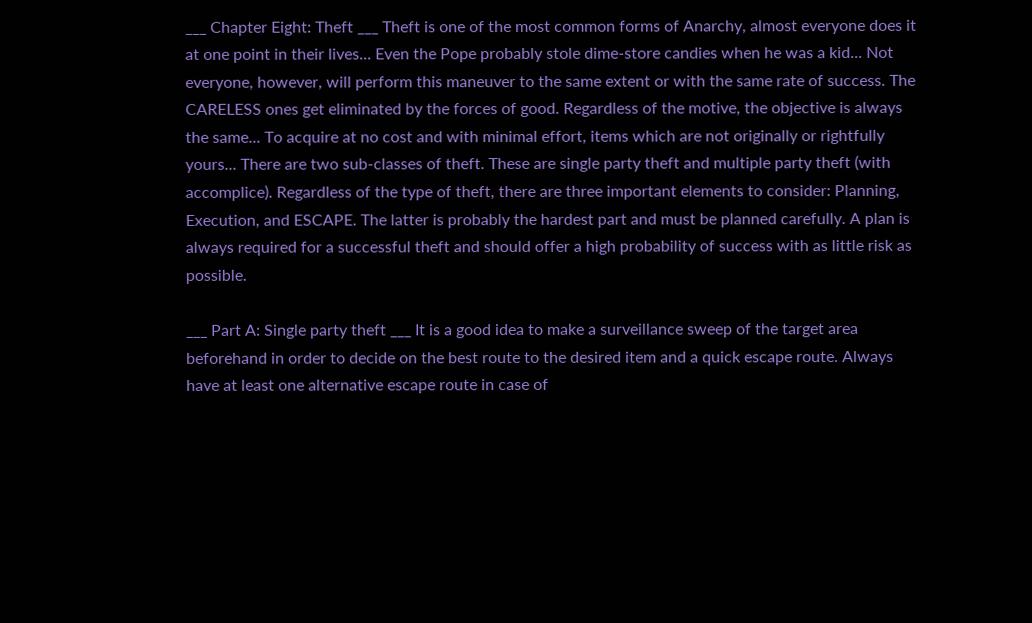___ Chapter Eight: Theft ___ Theft is one of the most common forms of Anarchy, almost everyone does it at one point in their lives... Even the Pope probably stole dime-store candies when he was a kid... Not everyone, however, will perform this maneuver to the same extent or with the same rate of success. The CARELESS ones get eliminated by the forces of good. Regardless of the motive, the objective is always the same... To acquire at no cost and with minimal effort, items which are not originally or rightfully yours... There are two sub-classes of theft. These are single party theft and multiple party theft (with accomplice). Regardless of the type of theft, there are three important elements to consider: Planning, Execution, and ESCAPE. The latter is probably the hardest part and must be planned carefully. A plan is always required for a successful theft and should offer a high probability of success with as little risk as possible.

___ Part A: Single party theft ___ It is a good idea to make a surveillance sweep of the target area beforehand in order to decide on the best route to the desired item and a quick escape route. Always have at least one alternative escape route in case of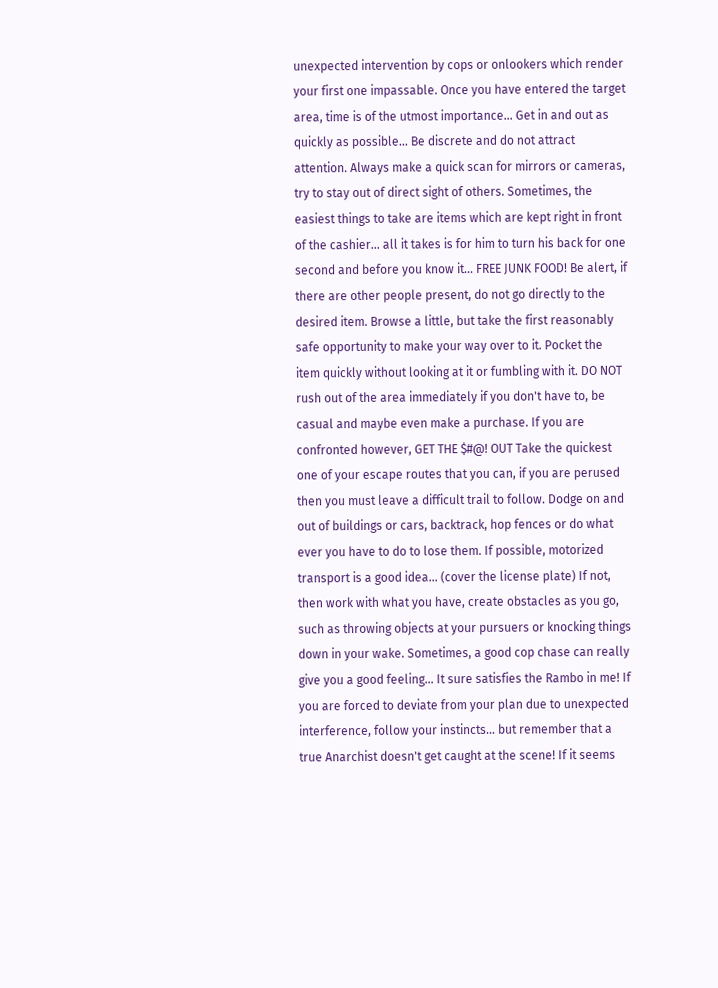unexpected intervention by cops or onlookers which render your first one impassable. Once you have entered the target area, time is of the utmost importance... Get in and out as quickly as possible... Be discrete and do not attract attention. Always make a quick scan for mirrors or cameras, try to stay out of direct sight of others. Sometimes, the easiest things to take are items which are kept right in front of the cashier... all it takes is for him to turn his back for one second and before you know it... FREE JUNK FOOD! Be alert, if there are other people present, do not go directly to the desired item. Browse a little, but take the first reasonably safe opportunity to make your way over to it. Pocket the item quickly without looking at it or fumbling with it. DO NOT rush out of the area immediately if you don't have to, be casual and maybe even make a purchase. If you are confronted however, GET THE $#@! OUT Take the quickest one of your escape routes that you can, if you are perused then you must leave a difficult trail to follow. Dodge on and out of buildings or cars, backtrack, hop fences or do what ever you have to do to lose them. If possible, motorized transport is a good idea... (cover the license plate) If not, then work with what you have, create obstacles as you go, such as throwing objects at your pursuers or knocking things down in your wake. Sometimes, a good cop chase can really give you a good feeling... It sure satisfies the Rambo in me! If you are forced to deviate from your plan due to unexpected interference, follow your instincts... but remember that a true Anarchist doesn't get caught at the scene! If it seems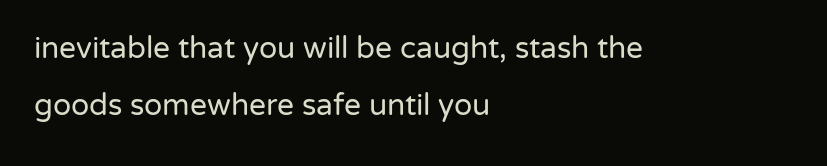inevitable that you will be caught, stash the goods somewhere safe until you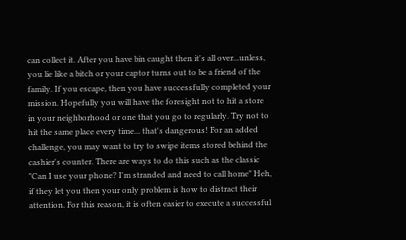can collect it. After you have bin caught then it's all over...unless, you lie like a bitch or your captor turns out to be a friend of the family. If you escape, then you have successfully completed your mission. Hopefully you will have the foresight not to hit a store in your neighborhood or one that you go to regularly. Try not to hit the same place every time... that's dangerous! For an added challenge, you may want to try to swipe items stored behind the cashier's counter. There are ways to do this such as the classic "Can I use your phone? I'm stranded and need to call home" Heh, if they let you then your only problem is how to distract their attention. For this reason, it is often easier to execute a successful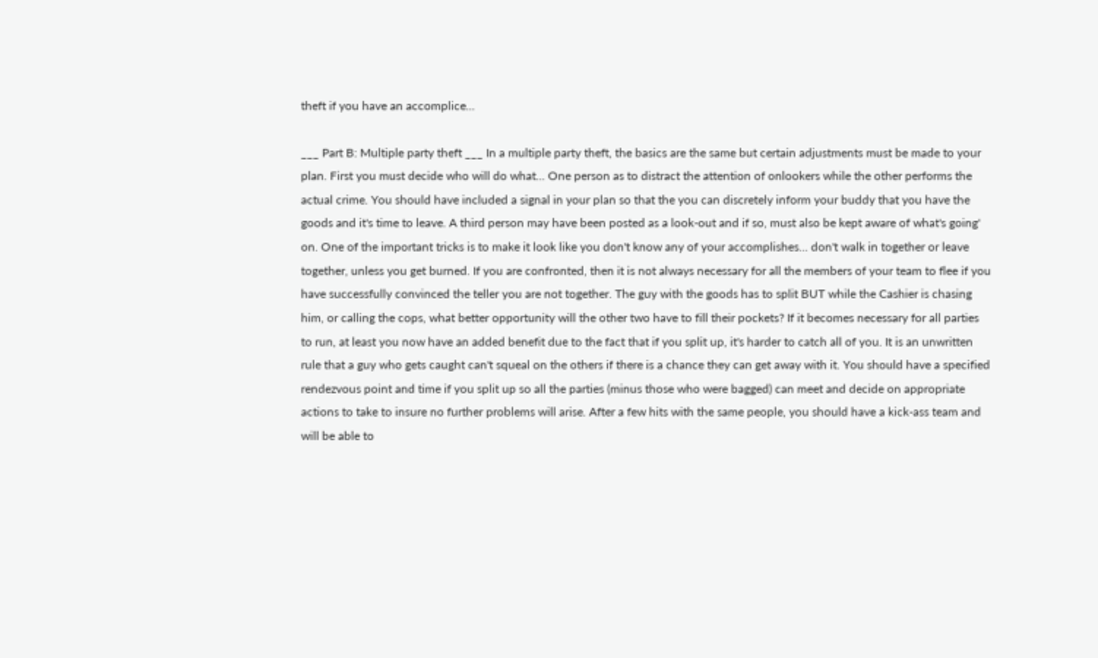theft if you have an accomplice...

___ Part B: Multiple party theft ___ In a multiple party theft, the basics are the same but certain adjustments must be made to your plan. First you must decide who will do what... One person as to distract the attention of onlookers while the other performs the actual crime. You should have included a signal in your plan so that the you can discretely inform your buddy that you have the goods and it's time to leave. A third person may have been posted as a look-out and if so, must also be kept aware of what's going' on. One of the important tricks is to make it look like you don't know any of your accomplishes... don't walk in together or leave together, unless you get burned. If you are confronted, then it is not always necessary for all the members of your team to flee if you have successfully convinced the teller you are not together. The guy with the goods has to split BUT while the Cashier is chasing him, or calling the cops, what better opportunity will the other two have to fill their pockets? If it becomes necessary for all parties to run, at least you now have an added benefit due to the fact that if you split up, it's harder to catch all of you. It is an unwritten rule that a guy who gets caught can't squeal on the others if there is a chance they can get away with it. You should have a specified rendezvous point and time if you split up so all the parties (minus those who were bagged) can meet and decide on appropriate actions to take to insure no further problems will arise. After a few hits with the same people, you should have a kick-ass team and will be able to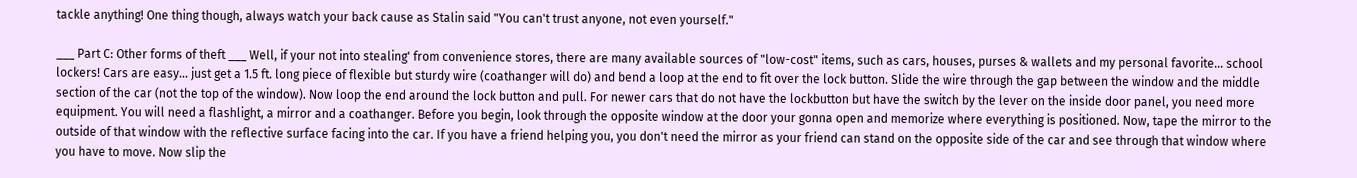tackle anything! One thing though, always watch your back cause as Stalin said "You can't trust anyone, not even yourself."

___ Part C: Other forms of theft ___ Well, if your not into stealing' from convenience stores, there are many available sources of "low-cost" items, such as cars, houses, purses & wallets and my personal favorite... school lockers! Cars are easy... just get a 1.5 ft. long piece of flexible but sturdy wire (coathanger will do) and bend a loop at the end to fit over the lock button. Slide the wire through the gap between the window and the middle section of the car (not the top of the window). Now loop the end around the lock button and pull. For newer cars that do not have the lockbutton but have the switch by the lever on the inside door panel, you need more equipment. You will need a flashlight, a mirror and a coathanger. Before you begin, look through the opposite window at the door your gonna open and memorize where everything is positioned. Now, tape the mirror to the outside of that window with the reflective surface facing into the car. If you have a friend helping you, you don't need the mirror as your friend can stand on the opposite side of the car and see through that window where you have to move. Now slip the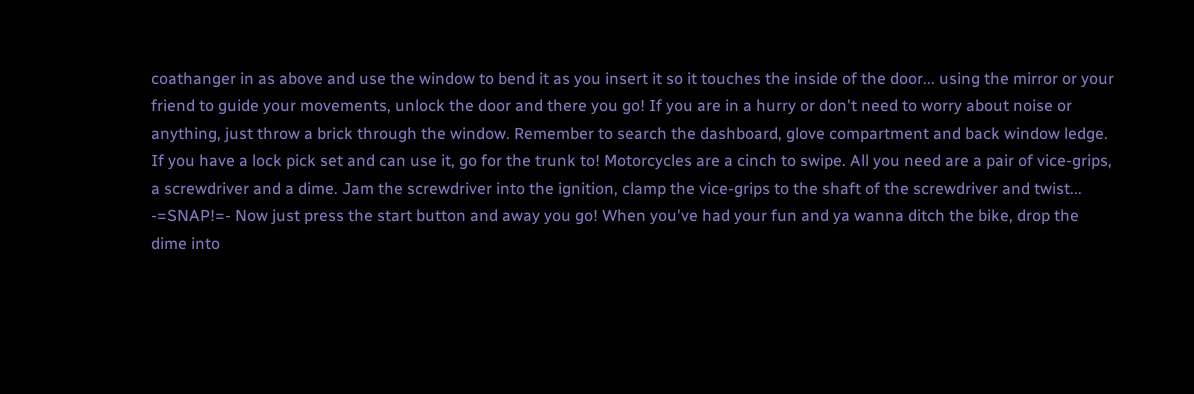coathanger in as above and use the window to bend it as you insert it so it touches the inside of the door... using the mirror or your friend to guide your movements, unlock the door and there you go! If you are in a hurry or don't need to worry about noise or anything, just throw a brick through the window. Remember to search the dashboard, glove compartment and back window ledge. If you have a lock pick set and can use it, go for the trunk to! Motorcycles are a cinch to swipe. All you need are a pair of vice-grips, a screwdriver and a dime. Jam the screwdriver into the ignition, clamp the vice-grips to the shaft of the screwdriver and twist... -=SNAP!=- Now just press the start button and away you go! When you've had your fun and ya wanna ditch the bike, drop the dime into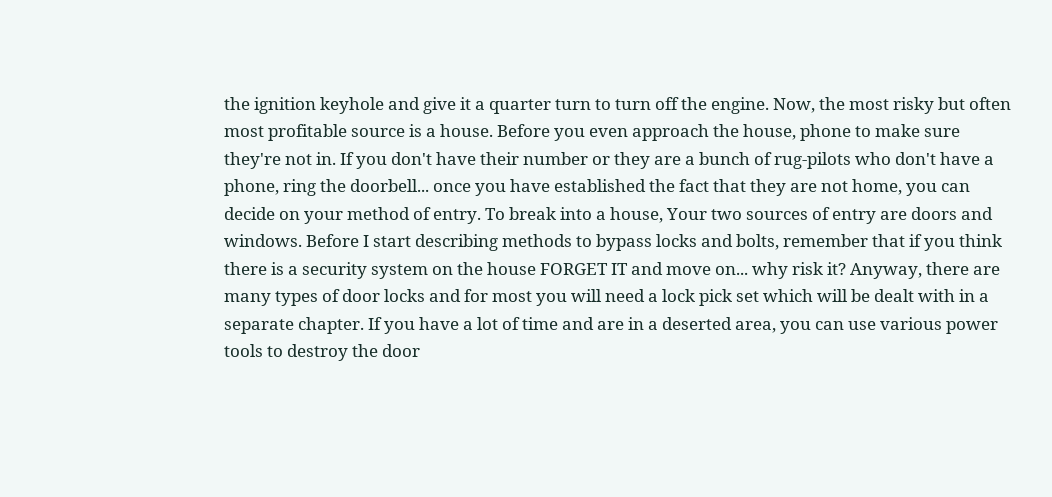the ignition keyhole and give it a quarter turn to turn off the engine. Now, the most risky but often most profitable source is a house. Before you even approach the house, phone to make sure they're not in. If you don't have their number or they are a bunch of rug-pilots who don't have a phone, ring the doorbell... once you have established the fact that they are not home, you can decide on your method of entry. To break into a house, Your two sources of entry are doors and windows. Before I start describing methods to bypass locks and bolts, remember that if you think there is a security system on the house FORGET IT and move on... why risk it? Anyway, there are many types of door locks and for most you will need a lock pick set which will be dealt with in a separate chapter. If you have a lot of time and are in a deserted area, you can use various power tools to destroy the door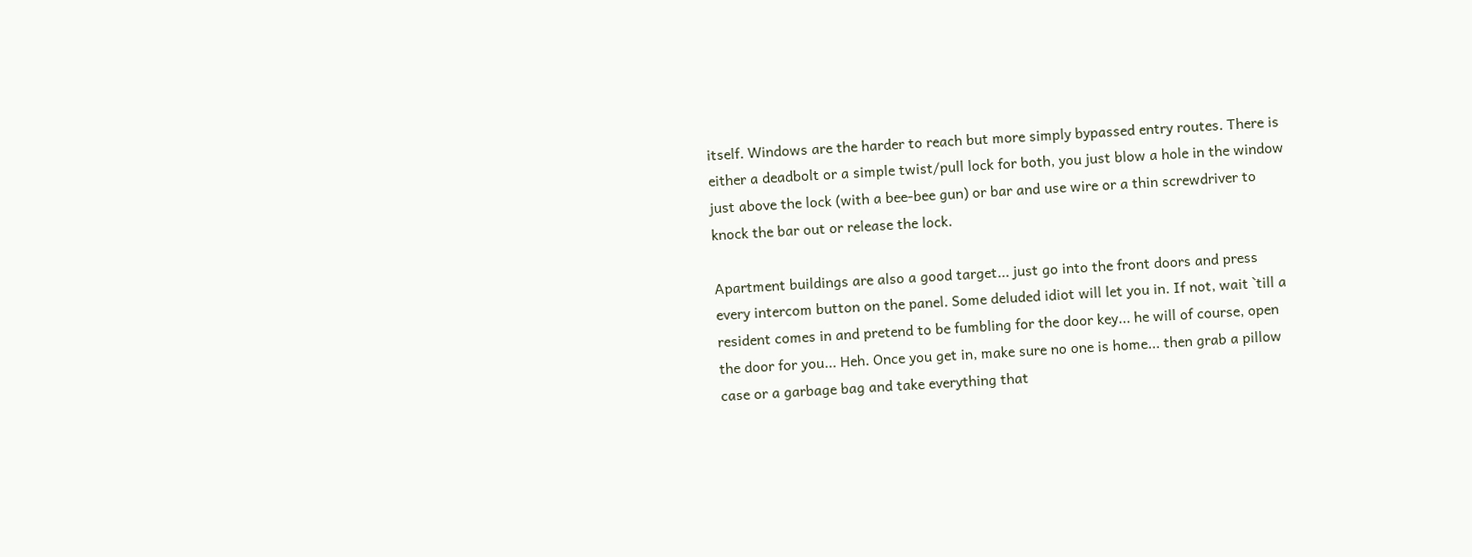itself. Windows are the harder to reach but more simply bypassed entry routes. There is either a deadbolt or a simple twist/pull lock for both, you just blow a hole in the window just above the lock (with a bee-bee gun) or bar and use wire or a thin screwdriver to knock the bar out or release the lock.

Apartment buildings are also a good target... just go into the front doors and press every intercom button on the panel. Some deluded idiot will let you in. If not, wait `till a resident comes in and pretend to be fumbling for the door key... he will of course, open the door for you... Heh. Once you get in, make sure no one is home... then grab a pillow case or a garbage bag and take everything that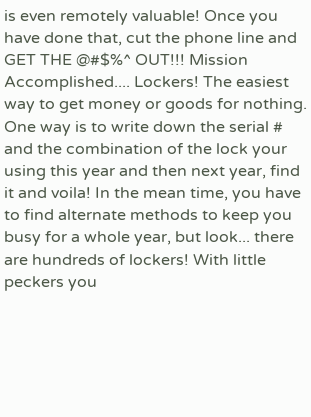is even remotely valuable! Once you have done that, cut the phone line and GET THE @#$%^ OUT!!! Mission Accomplished.... Lockers! The easiest way to get money or goods for nothing. One way is to write down the serial # and the combination of the lock your using this year and then next year, find it and voila! In the mean time, you have to find alternate methods to keep you busy for a whole year, but look... there are hundreds of lockers! With little peckers you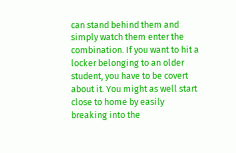can stand behind them and simply watch them enter the combination. If you want to hit a locker belonging to an older student, you have to be covert about it. You might as well start close to home by easily breaking into the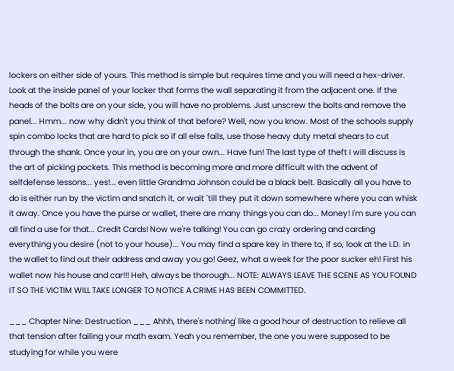lockers on either side of yours. This method is simple but requires time and you will need a hex-driver. Look at the inside panel of your locker that forms the wall separating it from the adjacent one. If the heads of the bolts are on your side, you will have no problems. Just unscrew the bolts and remove the panel... Hmm... now why didn't you think of that before? Well, now you know. Most of the schools supply spin combo locks that are hard to pick so if all else fails, use those heavy duty metal shears to cut through the shank. Once your in, you are on your own... Have fun! The last type of theft I will discuss is the art of picking pockets. This method is becoming more and more difficult with the advent of selfdefense lessons... yes!... even little Grandma Johnson could be a black belt. Basically all you have to do is either run by the victim and snatch it, or wait `till they put it down somewhere where you can whisk it away. Once you have the purse or wallet, there are many things you can do... Money! I'm sure you can all find a use for that... Credit Cards! Now we're talking! You can go crazy ordering and carding everything you desire (not to your house)... You may find a spare key in there to, if so, look at the I.D. in the wallet to find out their address and away you go! Geez, what a week for the poor sucker eh! First his wallet now his house and car!!! Heh, always be thorough... NOTE: ALWAYS LEAVE THE SCENE AS YOU FOUND IT SO THE VICTIM WILL TAKE LONGER TO NOTICE A CRIME HAS BEEN COMMITTED.

___ Chapter Nine: Destruction ___ Ahhh, there's nothing' like a good hour of destruction to relieve all that tension after failing your math exam. Yeah you remember, the one you were supposed to be studying for while you were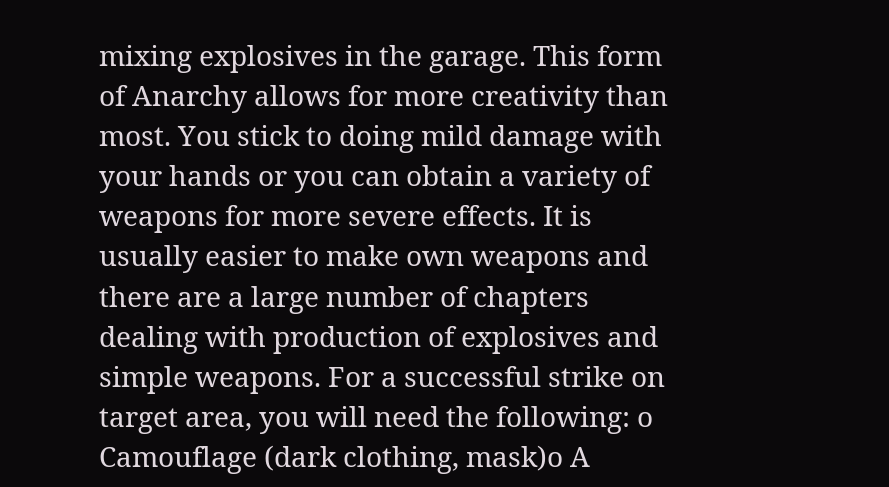mixing explosives in the garage. This form of Anarchy allows for more creativity than most. You stick to doing mild damage with your hands or you can obtain a variety of weapons for more severe effects. It is usually easier to make own weapons and there are a large number of chapters dealing with production of explosives and simple weapons. For a successful strike on target area, you will need the following: o Camouflage (dark clothing, mask)o A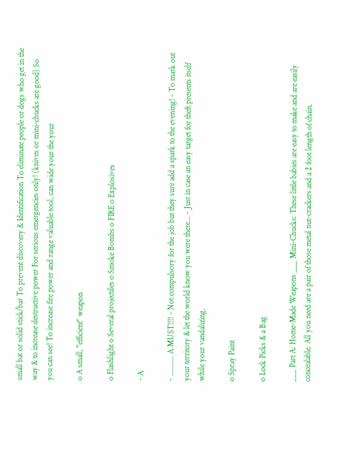small bat or solid stick/bar To prevent discovery & Identification To eliminate people or dogs who get in the way & to increase destructive power For serious emergencies only! (knives or mini-chucks are good) So you can see! To increase fire power and range valuable tool, can wide your the your

o A small, "efficient" weapon

o Flashlight o Several projectiles o Smoke Bombs o FIRE o Explosives

- A

- .......... A MUST!!!! - Not compulsory for the job but they sure add a spark to the evening! - To mark out your territory & let the world know you were there... - Just in case an easy target for theft presents itself while your vandalizing.

o Spray Paint

o Lock Picks & a Bag

___ Part A: Home-Made Weapons ___ Mini-Chucks: These little babies are easy to make and are easily concealable. All you need are a pair of those metal nut-crackers and a 2 foot length of chain.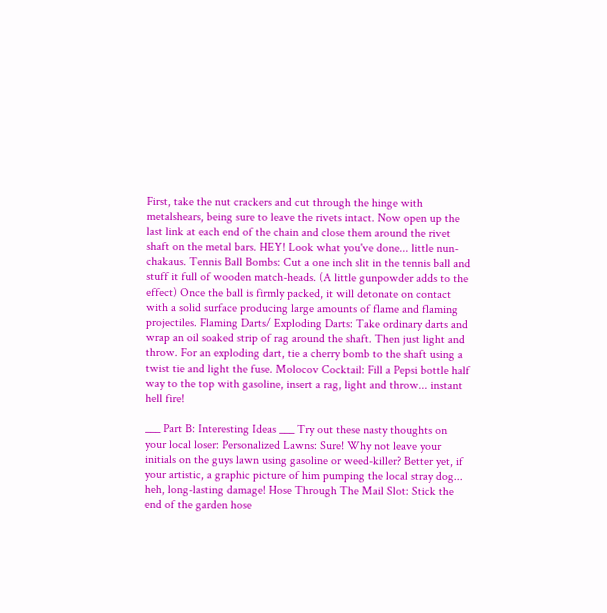First, take the nut crackers and cut through the hinge with metalshears, being sure to leave the rivets intact. Now open up the last link at each end of the chain and close them around the rivet shaft on the metal bars. HEY! Look what you've done... little nun-chakaus. Tennis Ball Bombs: Cut a one inch slit in the tennis ball and stuff it full of wooden match-heads. (A little gunpowder adds to the effect) Once the ball is firmly packed, it will detonate on contact with a solid surface producing large amounts of flame and flaming projectiles. Flaming Darts/ Exploding Darts: Take ordinary darts and wrap an oil soaked strip of rag around the shaft. Then just light and throw. For an exploding dart, tie a cherry bomb to the shaft using a twist tie and light the fuse. Molocov Cocktail: Fill a Pepsi bottle half way to the top with gasoline, insert a rag, light and throw... instant hell fire!

___ Part B: Interesting Ideas ___ Try out these nasty thoughts on your local loser: Personalized Lawns: Sure! Why not leave your initials on the guys lawn using gasoline or weed-killer? Better yet, if your artistic, a graphic picture of him pumping the local stray dog... heh, long-lasting damage! Hose Through The Mail Slot: Stick the end of the garden hose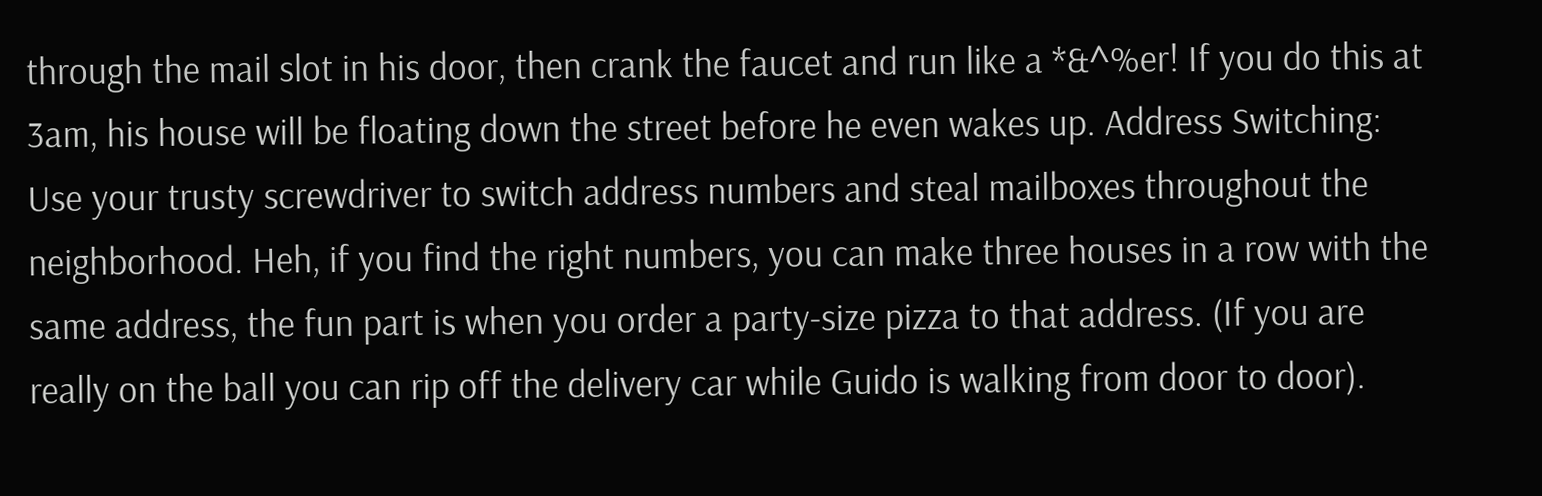through the mail slot in his door, then crank the faucet and run like a *&^%er! If you do this at 3am, his house will be floating down the street before he even wakes up. Address Switching: Use your trusty screwdriver to switch address numbers and steal mailboxes throughout the neighborhood. Heh, if you find the right numbers, you can make three houses in a row with the same address, the fun part is when you order a party-size pizza to that address. (If you are really on the ball you can rip off the delivery car while Guido is walking from door to door).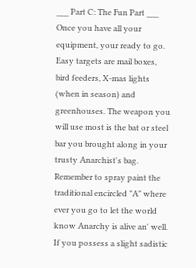___ Part C: The Fun Part ___ Once you have all your equipment, your ready to go. Easy targets are mail boxes, bird feeders, X-mas lights (when in season) and greenhouses. The weapon you will use most is the bat or steel bar you brought along in your trusty Anarchist's bag. Remember to spray paint the traditional encircled "A" where ever you go to let the world know Anarchy is alive an' well. If you possess a slight sadistic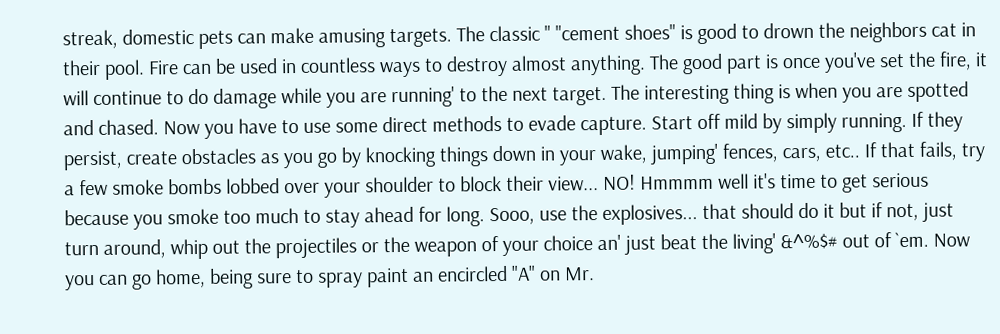streak, domestic pets can make amusing targets. The classic " "cement shoes" is good to drown the neighbors cat in their pool. Fire can be used in countless ways to destroy almost anything. The good part is once you've set the fire, it will continue to do damage while you are running' to the next target. The interesting thing is when you are spotted and chased. Now you have to use some direct methods to evade capture. Start off mild by simply running. If they persist, create obstacles as you go by knocking things down in your wake, jumping' fences, cars, etc.. If that fails, try a few smoke bombs lobbed over your shoulder to block their view... NO! Hmmmm well it's time to get serious because you smoke too much to stay ahead for long. Sooo, use the explosives... that should do it but if not, just turn around, whip out the projectiles or the weapon of your choice an' just beat the living' &^%$# out of `em. Now you can go home, being sure to spray paint an encircled "A" on Mr.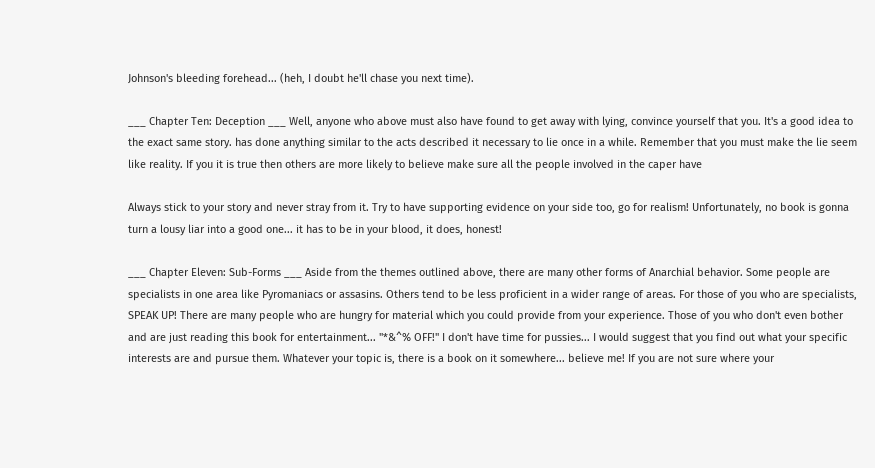Johnson's bleeding forehead... (heh, I doubt he'll chase you next time).

___ Chapter Ten: Deception ___ Well, anyone who above must also have found to get away with lying, convince yourself that you. It's a good idea to the exact same story. has done anything similar to the acts described it necessary to lie once in a while. Remember that you must make the lie seem like reality. If you it is true then others are more likely to believe make sure all the people involved in the caper have

Always stick to your story and never stray from it. Try to have supporting evidence on your side too, go for realism! Unfortunately, no book is gonna turn a lousy liar into a good one... it has to be in your blood, it does, honest!

___ Chapter Eleven: Sub-Forms ___ Aside from the themes outlined above, there are many other forms of Anarchial behavior. Some people are specialists in one area like Pyromaniacs or assasins. Others tend to be less proficient in a wider range of areas. For those of you who are specialists, SPEAK UP! There are many people who are hungry for material which you could provide from your experience. Those of you who don't even bother and are just reading this book for entertainment... "*&^% OFF!" I don't have time for pussies... I would suggest that you find out what your specific interests are and pursue them. Whatever your topic is, there is a book on it somewhere... believe me! If you are not sure where your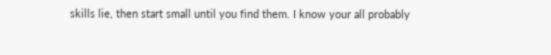skills lie, then start small until you find them. I know your all probably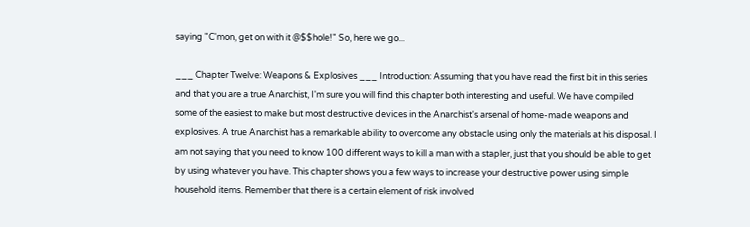saying "C'mon, get on with it @$$hole!" So, here we go...

___ Chapter Twelve: Weapons & Explosives ___ Introduction: Assuming that you have read the first bit in this series and that you are a true Anarchist, I'm sure you will find this chapter both interesting and useful. We have compiled some of the easiest to make but most destructive devices in the Anarchist's arsenal of home-made weapons and explosives. A true Anarchist has a remarkable ability to overcome any obstacle using only the materials at his disposal. I am not saying that you need to know 100 different ways to kill a man with a stapler, just that you should be able to get by using whatever you have. This chapter shows you a few ways to increase your destructive power using simple household items. Remember that there is a certain element of risk involved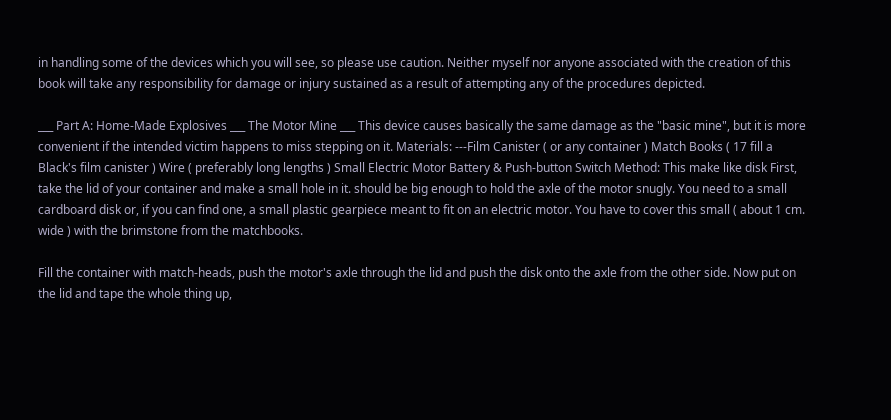in handling some of the devices which you will see, so please use caution. Neither myself nor anyone associated with the creation of this book will take any responsibility for damage or injury sustained as a result of attempting any of the procedures depicted.

___ Part A: Home-Made Explosives ___ The Motor Mine ___ This device causes basically the same damage as the "basic mine", but it is more convenient if the intended victim happens to miss stepping on it. Materials: ---Film Canister ( or any container ) Match Books ( 17 fill a Black's film canister ) Wire ( preferably long lengths ) Small Electric Motor Battery & Push-button Switch Method: This make like disk First, take the lid of your container and make a small hole in it. should be big enough to hold the axle of the motor snugly. You need to a small cardboard disk or, if you can find one, a small plastic gearpiece meant to fit on an electric motor. You have to cover this small ( about 1 cm. wide ) with the brimstone from the matchbooks.

Fill the container with match-heads, push the motor's axle through the lid and push the disk onto the axle from the other side. Now put on the lid and tape the whole thing up,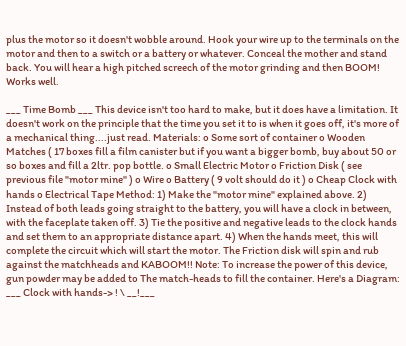plus the motor so it doesn't wobble around. Hook your wire up to the terminals on the motor and then to a switch or a battery or whatever. Conceal the mother and stand back. You will hear a high pitched screech of the motor grinding and then BOOM! Works well.

___ Time Bomb ___ This device isn't too hard to make, but it does have a limitation. It doesn't work on the principle that the time you set it to is when it goes off, it's more of a mechanical thing....just read. Materials: o Some sort of container o Wooden Matches ( 17 boxes fill a film canister but if you want a bigger bomb, buy about 50 or so boxes and fill a 2ltr. pop bottle. o Small Electric Motor o Friction Disk ( see previous file "motor mine" ) o Wire o Battery ( 9 volt should do it ) o Cheap Clock with hands o Electrical Tape Method: 1) Make the "motor mine" explained above. 2) Instead of both leads going straight to the battery, you will have a clock in between, with the faceplate taken off. 3) Tie the positive and negative leads to the clock hands and set them to an appropriate distance apart. 4) When the hands meet, this will complete the circuit which will start the motor. The Friction disk will spin and rub against the matchheads and KABOOM!! Note: To increase the power of this device, gun powder may be added to The match-heads to fill the container. Here's a Diagram: ___ Clock with hands-> ! \ __!___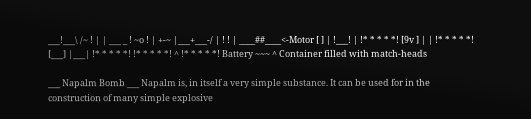___!___\ /~ ! | | ___ _ ! ~o ! | +-~ |___+___-/ | ! ! | ____##____<-Motor [ ] | !___! | !* * * * *! [9v ] | | !* * * * *! [___] |___| !* * * * *! !* * * * *! ^ !* * * * *! Battery ~~~ ^ Container filled with match-heads

___ Napalm Bomb ___ Napalm is, in itself a very simple substance. It can be used for in the construction of many simple explosive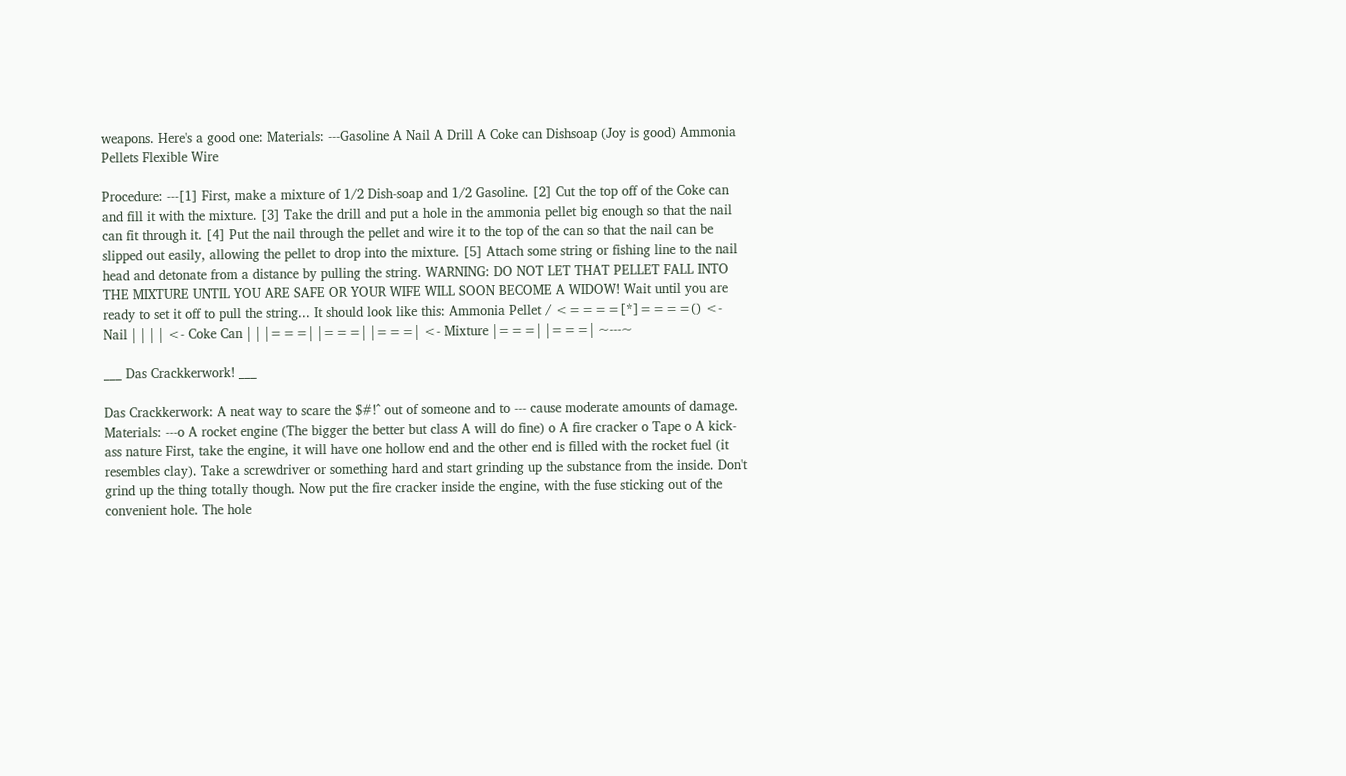weapons. Here's a good one: Materials: ---Gasoline A Nail A Drill A Coke can Dishsoap (Joy is good) Ammonia Pellets Flexible Wire

Procedure: ---[1] First, make a mixture of 1/2 Dish-soap and 1/2 Gasoline. [2] Cut the top off of the Coke can and fill it with the mixture. [3] Take the drill and put a hole in the ammonia pellet big enough so that the nail can fit through it. [4] Put the nail through the pellet and wire it to the top of the can so that the nail can be slipped out easily, allowing the pellet to drop into the mixture. [5] Attach some string or fishing line to the nail head and detonate from a distance by pulling the string. WARNING: DO NOT LET THAT PELLET FALL INTO THE MIXTURE UNTIL YOU ARE SAFE OR YOUR WIFE WILL SOON BECOME A WIDOW! Wait until you are ready to set it off to pull the string... It should look like this: Ammonia Pellet / <====[*]====() <- Nail | | | | <- Coke Can | | |===| |===| |===| <- Mixture |===| |===| ~---~

___ Das Crackkerwork! ___

Das Crackkerwork: A neat way to scare the $#!^ out of someone and to --- cause moderate amounts of damage. Materials: ---o A rocket engine (The bigger the better but class A will do fine) o A fire cracker o Tape o A kick-ass nature First, take the engine, it will have one hollow end and the other end is filled with the rocket fuel (it resembles clay). Take a screwdriver or something hard and start grinding up the substance from the inside. Don't grind up the thing totally though. Now put the fire cracker inside the engine, with the fuse sticking out of the convenient hole. The hole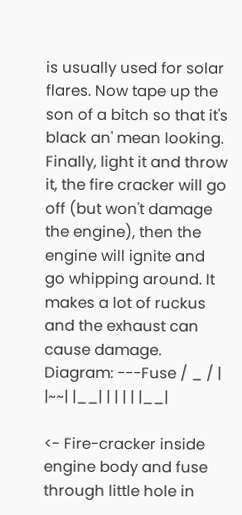is usually used for solar flares. Now tape up the son of a bitch so that it's black an' mean looking. Finally, light it and throw it, the fire cracker will go off (but won't damage the engine), then the engine will ignite and go whipping around. It makes a lot of ruckus and the exhaust can cause damage. Diagram: ---Fuse / _ / | |~~| |__| | | | | |__|

<- Fire-cracker inside engine body and fuse through little hole in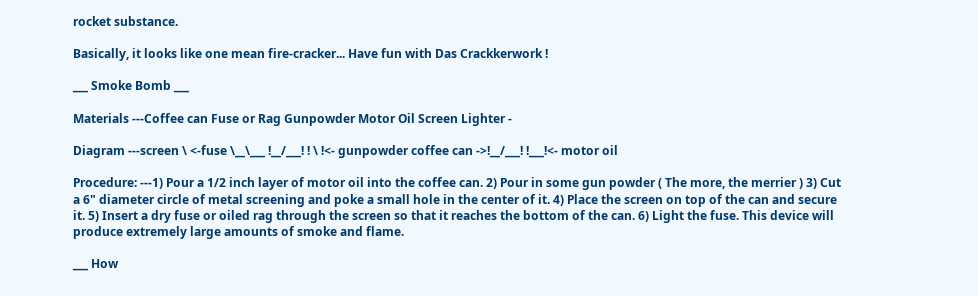rocket substance.

Basically, it looks like one mean fire-cracker... Have fun with Das Crackkerwork !

___ Smoke Bomb ___

Materials ---Coffee can Fuse or Rag Gunpowder Motor Oil Screen Lighter -

Diagram ---screen \ <-fuse \__\___ !__/___! ! \ !<- gunpowder coffee can ->!__/___! !___!<- motor oil

Procedure: ---1) Pour a 1/2 inch layer of motor oil into the coffee can. 2) Pour in some gun powder ( The more, the merrier ) 3) Cut a 6" diameter circle of metal screening and poke a small hole in the center of it. 4) Place the screen on top of the can and secure it. 5) Insert a dry fuse or oiled rag through the screen so that it reaches the bottom of the can. 6) Light the fuse. This device will produce extremely large amounts of smoke and flame.

___ How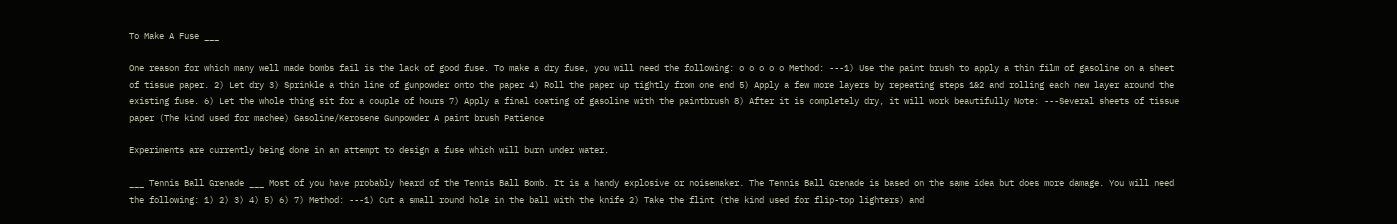To Make A Fuse ___

One reason for which many well made bombs fail is the lack of good fuse. To make a dry fuse, you will need the following: o o o o o Method: ---1) Use the paint brush to apply a thin film of gasoline on a sheet of tissue paper. 2) Let dry 3) Sprinkle a thin line of gunpowder onto the paper 4) Roll the paper up tightly from one end 5) Apply a few more layers by repeating steps 1&2 and rolling each new layer around the existing fuse. 6) Let the whole thing sit for a couple of hours 7) Apply a final coating of gasoline with the paintbrush 8) After it is completely dry, it will work beautifully Note: ---Several sheets of tissue paper (The kind used for machee) Gasoline/Kerosene Gunpowder A paint brush Patience

Experiments are currently being done in an attempt to design a fuse which will burn under water.

___ Tennis Ball Grenade ___ Most of you have probably heard of the Tennis Ball Bomb. It is a handy explosive or noisemaker. The Tennis Ball Grenade is based on the same idea but does more damage. You will need the following: 1) 2) 3) 4) 5) 6) 7) Method: ---1) Cut a small round hole in the ball with the knife 2) Take the flint (the kind used for flip-top lighters) and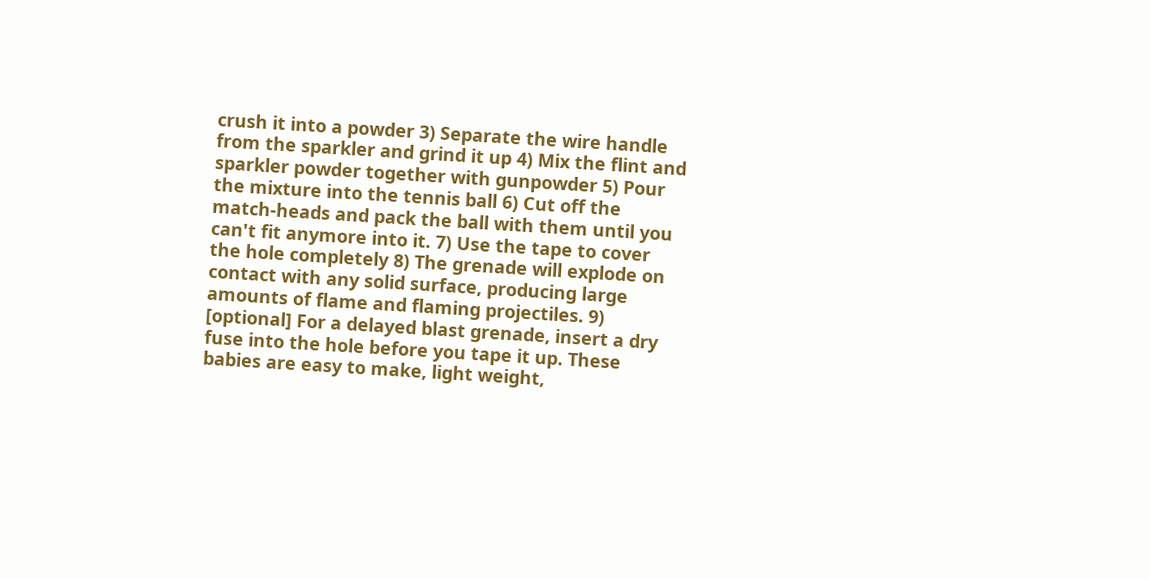crush it into a powder 3) Separate the wire handle from the sparkler and grind it up 4) Mix the flint and sparkler powder together with gunpowder 5) Pour the mixture into the tennis ball 6) Cut off the match-heads and pack the ball with them until you can't fit anymore into it. 7) Use the tape to cover the hole completely 8) The grenade will explode on contact with any solid surface, producing large amounts of flame and flaming projectiles. 9) [optional] For a delayed blast grenade, insert a dry fuse into the hole before you tape it up. These babies are easy to make, light weight,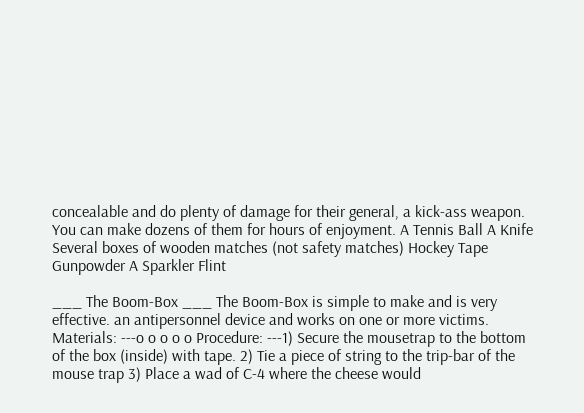concealable and do plenty of damage for their general, a kick-ass weapon. You can make dozens of them for hours of enjoyment. A Tennis Ball A Knife Several boxes of wooden matches (not safety matches) Hockey Tape Gunpowder A Sparkler Flint

___ The Boom-Box ___ The Boom-Box is simple to make and is very effective. an antipersonnel device and works on one or more victims. Materials: ---o o o o o Procedure: ---1) Secure the mousetrap to the bottom of the box (inside) with tape. 2) Tie a piece of string to the trip-bar of the mouse trap 3) Place a wad of C-4 where the cheese would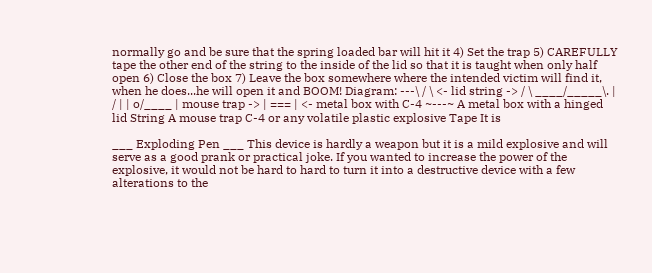normally go and be sure that the spring loaded bar will hit it 4) Set the trap 5) CAREFULLY tape the other end of the string to the inside of the lid so that it is taught when only half open 6) Close the box 7) Leave the box somewhere where the intended victim will find it, when he does...he will open it and BOOM! Diagram: ---\ / \ <- lid string -> / \ ____/_____\. | / | | o/____ | mouse trap -> | === | <- metal box with C-4 ~---~ A metal box with a hinged lid String A mouse trap C-4 or any volatile plastic explosive Tape It is

___ Exploding Pen ___ This device is hardly a weapon but it is a mild explosive and will serve as a good prank or practical joke. If you wanted to increase the power of the explosive, it would not be hard to hard to turn it into a destructive device with a few alterations to the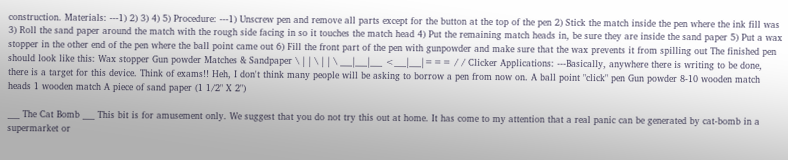construction. Materials: ---1) 2) 3) 4) 5) Procedure: ---1) Unscrew pen and remove all parts except for the button at the top of the pen 2) Stick the match inside the pen where the ink fill was 3) Roll the sand paper around the match with the rough side facing in so it touches the match head 4) Put the remaining match heads in, be sure they are inside the sand paper 5) Put a wax stopper in the other end of the pen where the ball point came out 6) Fill the front part of the pen with gunpowder and make sure that the wax prevents it from spilling out The finished pen should look like this: Wax stopper Gun powder Matches & Sandpaper \ | | \ | | \ ___|___|___ <___|___|=== / / Clicker Applications: ---Basically, anywhere there is writing to be done, there is a target for this device. Think of exams!! Heh, I don't think many people will be asking to borrow a pen from now on. A ball point "click" pen Gun powder 8-10 wooden match heads 1 wooden match A piece of sand paper (1 1/2" X 2")

___ The Cat Bomb ___ This bit is for amusement only. We suggest that you do not try this out at home. It has come to my attention that a real panic can be generated by cat-bomb in a supermarket or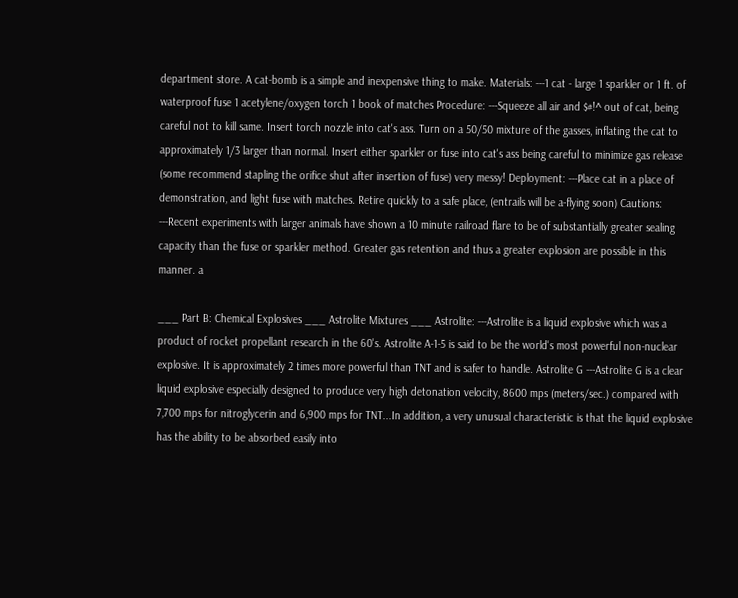department store. A cat-bomb is a simple and inexpensive thing to make. Materials: ---1 cat - large 1 sparkler or 1 ft. of waterproof fuse 1 acetylene/oxygen torch 1 book of matches Procedure: ---Squeeze all air and $#!^ out of cat, being careful not to kill same. Insert torch nozzle into cat's ass. Turn on a 50/50 mixture of the gasses, inflating the cat to approximately 1/3 larger than normal. Insert either sparkler or fuse into cat's ass being careful to minimize gas release (some recommend stapling the orifice shut after insertion of fuse) very messy! Deployment: ---Place cat in a place of demonstration, and light fuse with matches. Retire quickly to a safe place, (entrails will be a-flying soon) Cautions: ---Recent experiments with larger animals have shown a 10 minute railroad flare to be of substantially greater sealing capacity than the fuse or sparkler method. Greater gas retention and thus a greater explosion are possible in this manner. a

___ Part B: Chemical Explosives ___ Astrolite Mixtures ___ Astrolite: ---Astrolite is a liquid explosive which was a product of rocket propellant research in the 60's. Astrolite A-1-5 is said to be the world's most powerful non-nuclear explosive. It is approximately 2 times more powerful than TNT and is safer to handle. Astrolite G ---Astrolite G is a clear liquid explosive especially designed to produce very high detonation velocity, 8600 mps (meters/sec.) compared with 7,700 mps for nitroglycerin and 6,900 mps for TNT...In addition, a very unusual characteristic is that the liquid explosive has the ability to be absorbed easily into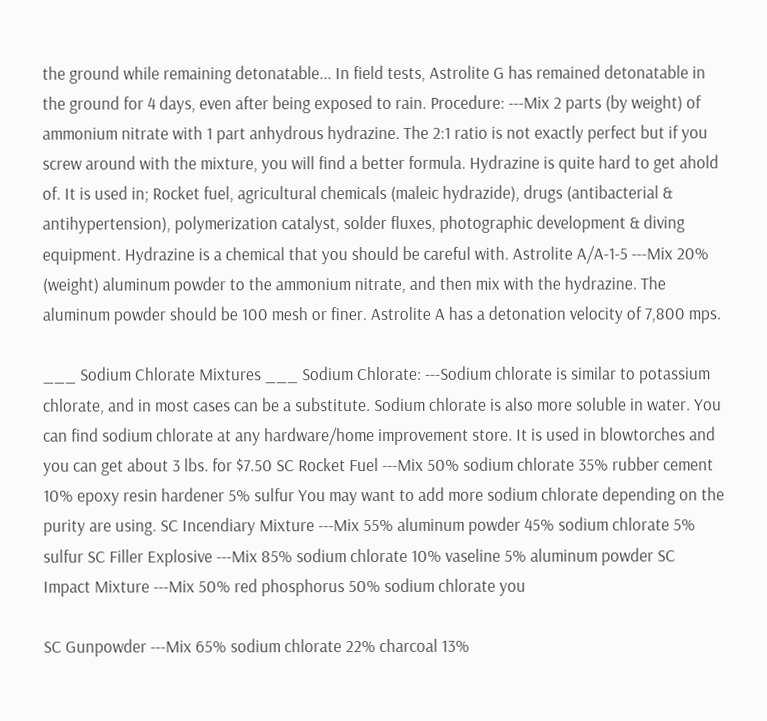the ground while remaining detonatable... In field tests, Astrolite G has remained detonatable in the ground for 4 days, even after being exposed to rain. Procedure: ---Mix 2 parts (by weight) of ammonium nitrate with 1 part anhydrous hydrazine. The 2:1 ratio is not exactly perfect but if you screw around with the mixture, you will find a better formula. Hydrazine is quite hard to get ahold of. It is used in; Rocket fuel, agricultural chemicals (maleic hydrazide), drugs (antibacterial & antihypertension), polymerization catalyst, solder fluxes, photographic development & diving equipment. Hydrazine is a chemical that you should be careful with. Astrolite A/A-1-5 ---Mix 20% (weight) aluminum powder to the ammonium nitrate, and then mix with the hydrazine. The aluminum powder should be 100 mesh or finer. Astrolite A has a detonation velocity of 7,800 mps.

___ Sodium Chlorate Mixtures ___ Sodium Chlorate: ---Sodium chlorate is similar to potassium chlorate, and in most cases can be a substitute. Sodium chlorate is also more soluble in water. You can find sodium chlorate at any hardware/home improvement store. It is used in blowtorches and you can get about 3 lbs. for $7.50 SC Rocket Fuel ---Mix 50% sodium chlorate 35% rubber cement 10% epoxy resin hardener 5% sulfur You may want to add more sodium chlorate depending on the purity are using. SC Incendiary Mixture ---Mix 55% aluminum powder 45% sodium chlorate 5% sulfur SC Filler Explosive ---Mix 85% sodium chlorate 10% vaseline 5% aluminum powder SC Impact Mixture ---Mix 50% red phosphorus 50% sodium chlorate you

SC Gunpowder ---Mix 65% sodium chlorate 22% charcoal 13%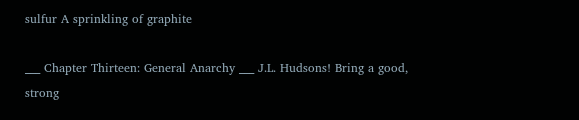sulfur A sprinkling of graphite

___ Chapter Thirteen: General Anarchy ___ J.L. Hudsons! Bring a good, strong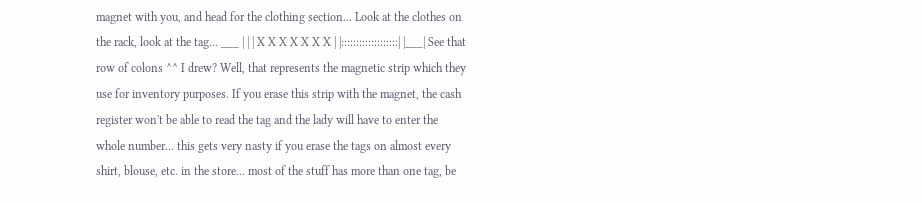magnet with you, and head for the clothing section... Look at the clothes on the rack, look at the tag... ___ | | | X X X X X X X | |:::::::::::::::::::| |___| See that row of colons ^^ I drew? Well, that represents the magnetic strip which they use for inventory purposes. If you erase this strip with the magnet, the cash register won't be able to read the tag and the lady will have to enter the whole number... this gets very nasty if you erase the tags on almost every shirt, blouse, etc. in the store... most of the stuff has more than one tag, be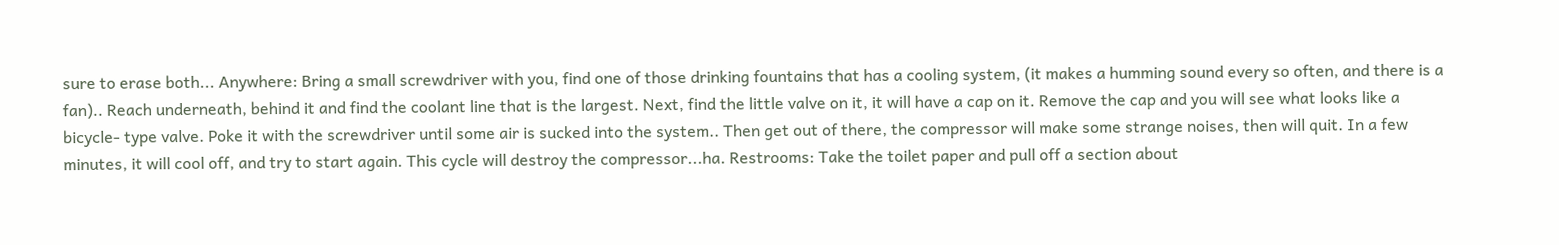sure to erase both... Anywhere: Bring a small screwdriver with you, find one of those drinking fountains that has a cooling system, (it makes a humming sound every so often, and there is a fan).. Reach underneath, behind it and find the coolant line that is the largest. Next, find the little valve on it, it will have a cap on it. Remove the cap and you will see what looks like a bicycle- type valve. Poke it with the screwdriver until some air is sucked into the system.. Then get out of there, the compressor will make some strange noises, then will quit. In a few minutes, it will cool off, and try to start again. This cycle will destroy the compressor...ha. Restrooms: Take the toilet paper and pull off a section about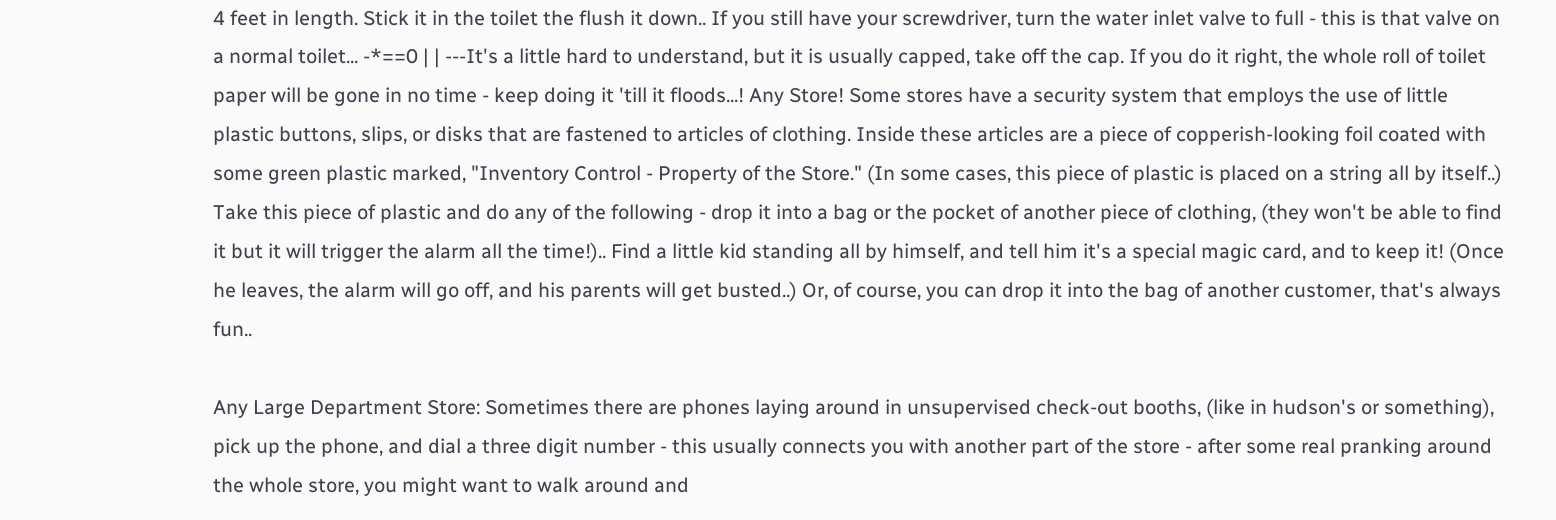4 feet in length. Stick it in the toilet the flush it down.. If you still have your screwdriver, turn the water inlet valve to full - this is that valve on a normal toilet... -*==0 | | ---It's a little hard to understand, but it is usually capped, take off the cap. If you do it right, the whole roll of toilet paper will be gone in no time - keep doing it 'till it floods...! Any Store! Some stores have a security system that employs the use of little plastic buttons, slips, or disks that are fastened to articles of clothing. Inside these articles are a piece of copperish-looking foil coated with some green plastic marked, "Inventory Control - Property of the Store." (In some cases, this piece of plastic is placed on a string all by itself..) Take this piece of plastic and do any of the following - drop it into a bag or the pocket of another piece of clothing, (they won't be able to find it but it will trigger the alarm all the time!).. Find a little kid standing all by himself, and tell him it's a special magic card, and to keep it! (Once he leaves, the alarm will go off, and his parents will get busted..) Or, of course, you can drop it into the bag of another customer, that's always fun..

Any Large Department Store: Sometimes there are phones laying around in unsupervised check-out booths, (like in hudson's or something), pick up the phone, and dial a three digit number - this usually connects you with another part of the store - after some real pranking around the whole store, you might want to walk around and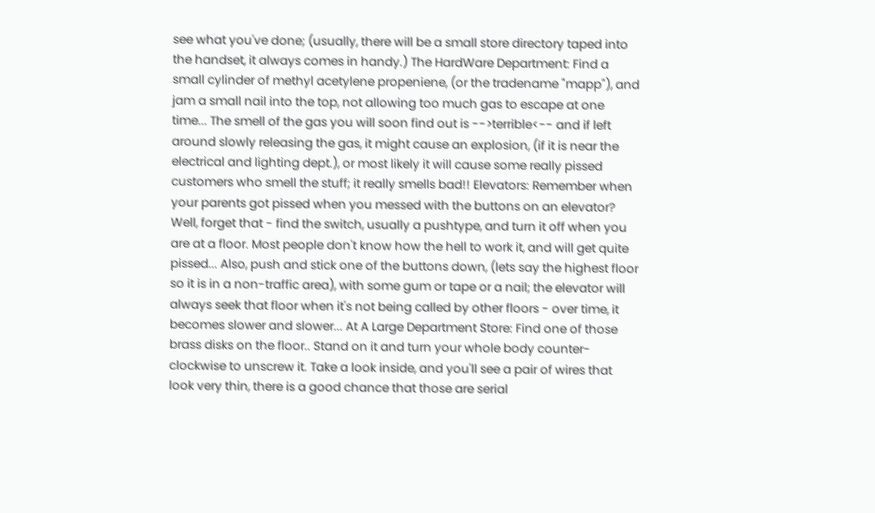see what you've done; (usually, there will be a small store directory taped into the handset, it always comes in handy.) The HardWare Department: Find a small cylinder of methyl acetylene propeniene, (or the tradename "mapp"), and jam a small nail into the top, not allowing too much gas to escape at one time... The smell of the gas you will soon find out is -->terrible<-- and if left around slowly releasing the gas, it might cause an explosion, (if it is near the electrical and lighting dept.), or most likely it will cause some really pissed customers who smell the stuff; it really smells bad!! Elevators: Remember when your parents got pissed when you messed with the buttons on an elevator? Well, forget that - find the switch, usually a pushtype, and turn it off when you are at a floor. Most people don't know how the hell to work it, and will get quite pissed... Also, push and stick one of the buttons down, (lets say the highest floor so it is in a non-traffic area), with some gum or tape or a nail; the elevator will always seek that floor when it's not being called by other floors - over time, it becomes slower and slower... At A Large Department Store: Find one of those brass disks on the floor.. Stand on it and turn your whole body counter-clockwise to unscrew it. Take a look inside, and you'll see a pair of wires that look very thin, there is a good chance that those are serial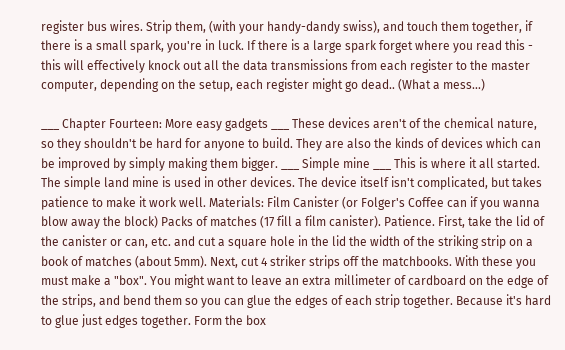register bus wires. Strip them, (with your handy-dandy swiss), and touch them together, if there is a small spark, you're in luck. If there is a large spark forget where you read this - this will effectively knock out all the data transmissions from each register to the master computer, depending on the setup, each register might go dead.. (What a mess...)

___ Chapter Fourteen: More easy gadgets ___ These devices aren't of the chemical nature, so they shouldn't be hard for anyone to build. They are also the kinds of devices which can be improved by simply making them bigger. ___ Simple mine ___ This is where it all started. The simple land mine is used in other devices. The device itself isn't complicated, but takes patience to make it work well. Materials: Film Canister (or Folger's Coffee can if you wanna blow away the block) Packs of matches (17 fill a film canister). Patience. First, take the lid of the canister or can, etc. and cut a square hole in the lid the width of the striking strip on a book of matches (about 5mm). Next, cut 4 striker strips off the matchbooks. With these you must make a "box". You might want to leave an extra millimeter of cardboard on the edge of the strips, and bend them so you can glue the edges of each strip together. Because it's hard to glue just edges together. Form the box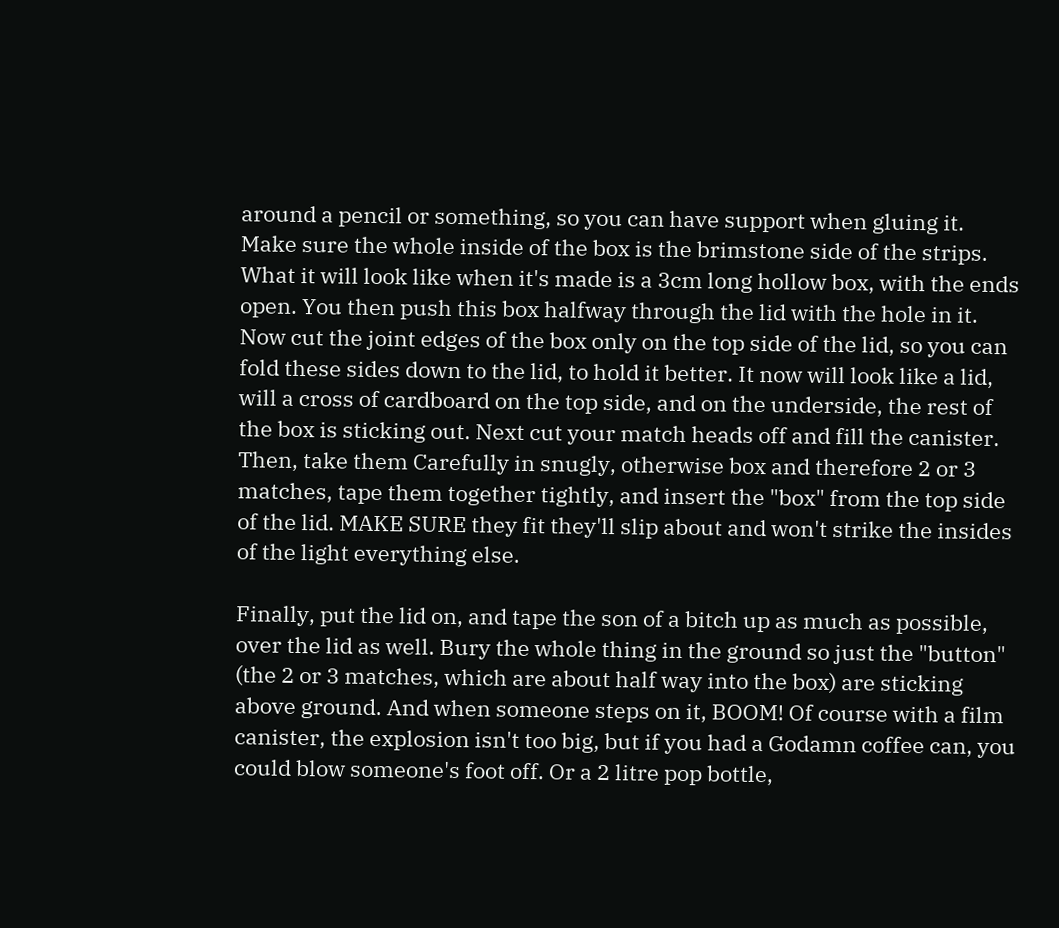around a pencil or something, so you can have support when gluing it. Make sure the whole inside of the box is the brimstone side of the strips. What it will look like when it's made is a 3cm long hollow box, with the ends open. You then push this box halfway through the lid with the hole in it. Now cut the joint edges of the box only on the top side of the lid, so you can fold these sides down to the lid, to hold it better. It now will look like a lid, will a cross of cardboard on the top side, and on the underside, the rest of the box is sticking out. Next cut your match heads off and fill the canister. Then, take them Carefully in snugly, otherwise box and therefore 2 or 3 matches, tape them together tightly, and insert the "box" from the top side of the lid. MAKE SURE they fit they'll slip about and won't strike the insides of the light everything else.

Finally, put the lid on, and tape the son of a bitch up as much as possible, over the lid as well. Bury the whole thing in the ground so just the "button" (the 2 or 3 matches, which are about half way into the box) are sticking above ground. And when someone steps on it, BOOM! Of course with a film canister, the explosion isn't too big, but if you had a Godamn coffee can, you could blow someone's foot off. Or a 2 litre pop bottle,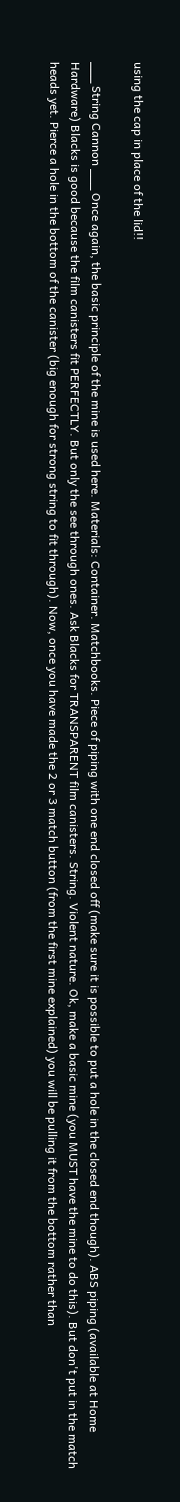using the cap in place of the lid!!

___ String Cannon ___ Once again, the basic principle of the mine is used here. Materials: Container. Matchbooks. Piece of piping with one end closed off (make sure it is possible to put a hole in the closed end though). ABS piping (available at Home Hardware) Blacks is good because the film canisters fit PERFECTLY. But only the see through ones. Ask Blacks for TRANSPARENT film canisters. String. Violent nature. Ok, make a basic mine (you MUST have the mine to do this). But don't put in the match heads yet. Pierce a hole in the bottom of the canister (big enough for strong string to fit through). Now, once you have made the 2 or 3 match button (from the first mine explained) you will be pulling it from the bottom rather than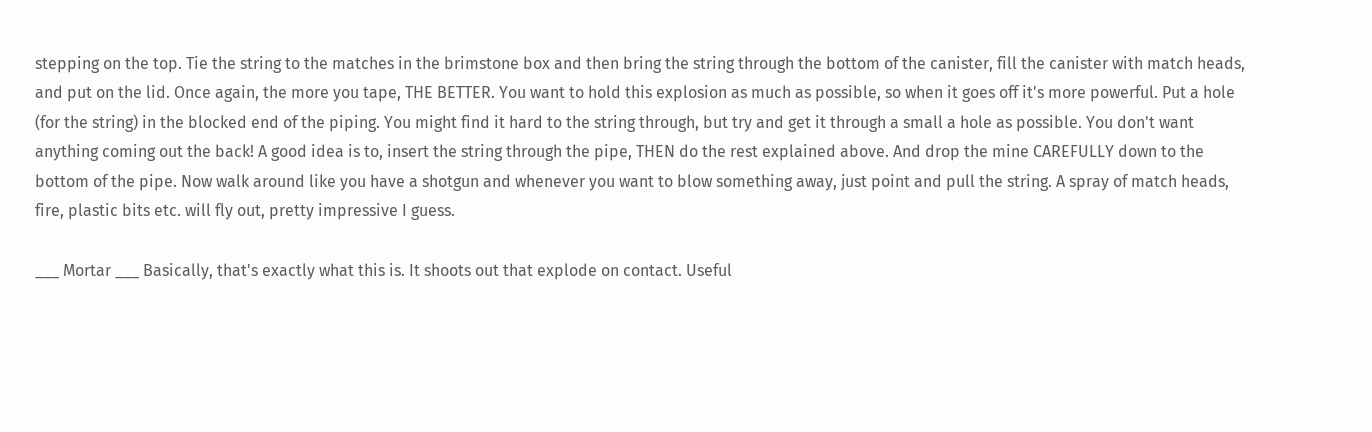stepping on the top. Tie the string to the matches in the brimstone box and then bring the string through the bottom of the canister, fill the canister with match heads, and put on the lid. Once again, the more you tape, THE BETTER. You want to hold this explosion as much as possible, so when it goes off it's more powerful. Put a hole (for the string) in the blocked end of the piping. You might find it hard to the string through, but try and get it through a small a hole as possible. You don't want anything coming out the back! A good idea is to, insert the string through the pipe, THEN do the rest explained above. And drop the mine CAREFULLY down to the bottom of the pipe. Now walk around like you have a shotgun and whenever you want to blow something away, just point and pull the string. A spray of match heads, fire, plastic bits etc. will fly out, pretty impressive I guess.

___ Mortar ___ Basically, that's exactly what this is. It shoots out that explode on contact. Useful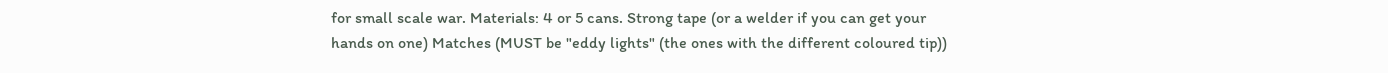for small scale war. Materials: 4 or 5 cans. Strong tape (or a welder if you can get your hands on one) Matches (MUST be "eddy lights" (the ones with the different coloured tip))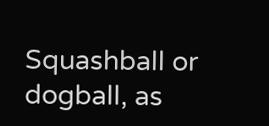Squashball or dogball, as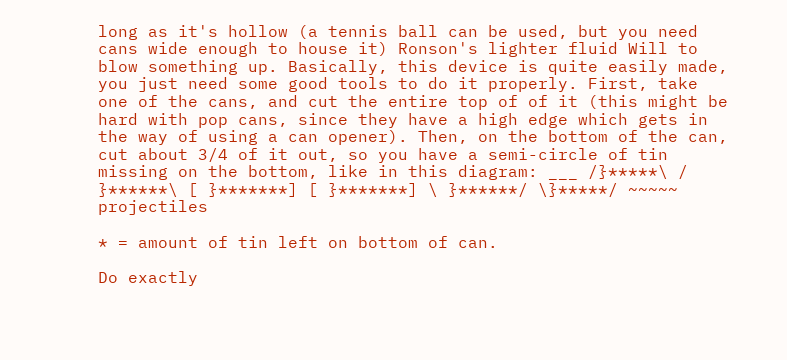long as it's hollow (a tennis ball can be used, but you need cans wide enough to house it) Ronson's lighter fluid Will to blow something up. Basically, this device is quite easily made, you just need some good tools to do it properly. First, take one of the cans, and cut the entire top of of it (this might be hard with pop cans, since they have a high edge which gets in the way of using a can opener). Then, on the bottom of the can, cut about 3/4 of it out, so you have a semi-circle of tin missing on the bottom, like in this diagram: ___ /}*****\ / }******\ [ }*******] [ }*******] \ }******/ \}*****/ ~~~~~ projectiles

* = amount of tin left on bottom of can.

Do exactly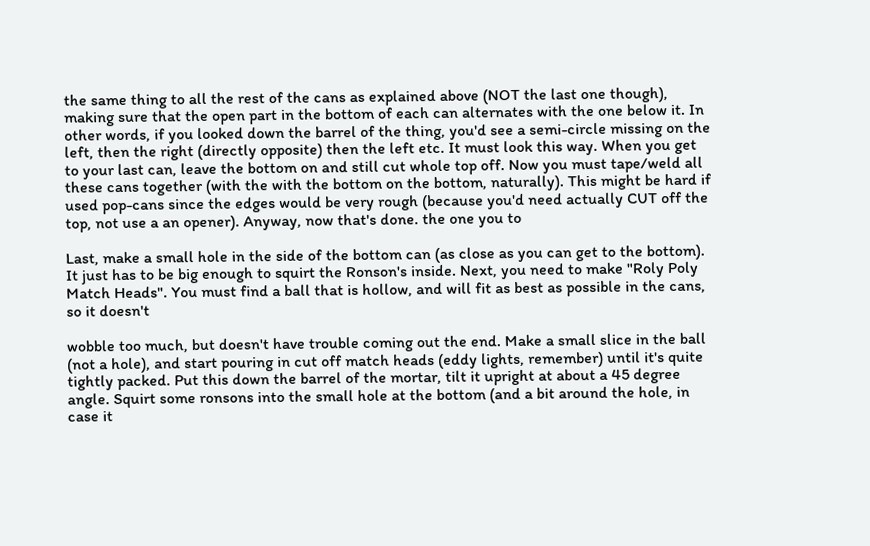the same thing to all the rest of the cans as explained above (NOT the last one though), making sure that the open part in the bottom of each can alternates with the one below it. In other words, if you looked down the barrel of the thing, you'd see a semi-circle missing on the left, then the right (directly opposite) then the left etc. It must look this way. When you get to your last can, leave the bottom on and still cut whole top off. Now you must tape/weld all these cans together (with the with the bottom on the bottom, naturally). This might be hard if used pop-cans since the edges would be very rough (because you'd need actually CUT off the top, not use a an opener). Anyway, now that's done. the one you to

Last, make a small hole in the side of the bottom can (as close as you can get to the bottom). It just has to be big enough to squirt the Ronson's inside. Next, you need to make "Roly Poly Match Heads". You must find a ball that is hollow, and will fit as best as possible in the cans, so it doesn't

wobble too much, but doesn't have trouble coming out the end. Make a small slice in the ball (not a hole), and start pouring in cut off match heads (eddy lights, remember) until it's quite tightly packed. Put this down the barrel of the mortar, tilt it upright at about a 45 degree angle. Squirt some ronsons into the small hole at the bottom (and a bit around the hole, in case it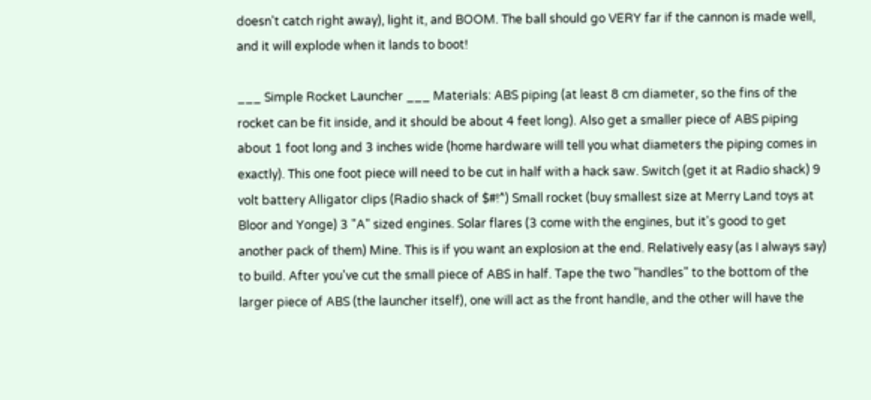doesn't catch right away), light it, and BOOM. The ball should go VERY far if the cannon is made well, and it will explode when it lands to boot!

___ Simple Rocket Launcher ___ Materials: ABS piping (at least 8 cm diameter, so the fins of the rocket can be fit inside, and it should be about 4 feet long). Also get a smaller piece of ABS piping about 1 foot long and 3 inches wide (home hardware will tell you what diameters the piping comes in exactly). This one foot piece will need to be cut in half with a hack saw. Switch (get it at Radio shack) 9 volt battery Alligator clips (Radio shack of $#!^) Small rocket (buy smallest size at Merry Land toys at Bloor and Yonge) 3 "A" sized engines. Solar flares (3 come with the engines, but it's good to get another pack of them) Mine. This is if you want an explosion at the end. Relatively easy (as I always say) to build. After you've cut the small piece of ABS in half. Tape the two "handles" to the bottom of the larger piece of ABS (the launcher itself), one will act as the front handle, and the other will have the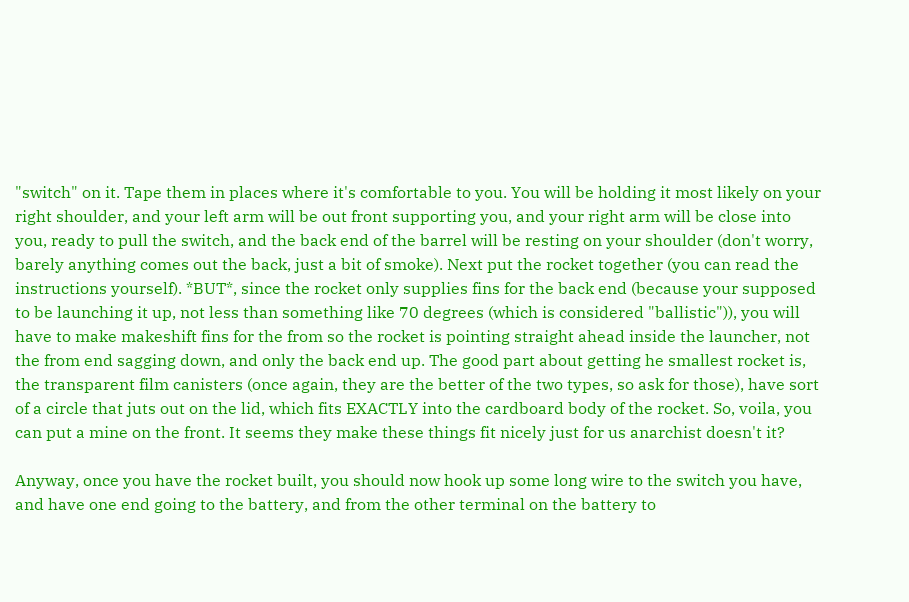"switch" on it. Tape them in places where it's comfortable to you. You will be holding it most likely on your right shoulder, and your left arm will be out front supporting you, and your right arm will be close into you, ready to pull the switch, and the back end of the barrel will be resting on your shoulder (don't worry, barely anything comes out the back, just a bit of smoke). Next put the rocket together (you can read the instructions yourself). *BUT*, since the rocket only supplies fins for the back end (because your supposed to be launching it up, not less than something like 70 degrees (which is considered "ballistic")), you will have to make makeshift fins for the from so the rocket is pointing straight ahead inside the launcher, not the from end sagging down, and only the back end up. The good part about getting he smallest rocket is, the transparent film canisters (once again, they are the better of the two types, so ask for those), have sort of a circle that juts out on the lid, which fits EXACTLY into the cardboard body of the rocket. So, voila, you can put a mine on the front. It seems they make these things fit nicely just for us anarchist doesn't it?

Anyway, once you have the rocket built, you should now hook up some long wire to the switch you have, and have one end going to the battery, and from the other terminal on the battery to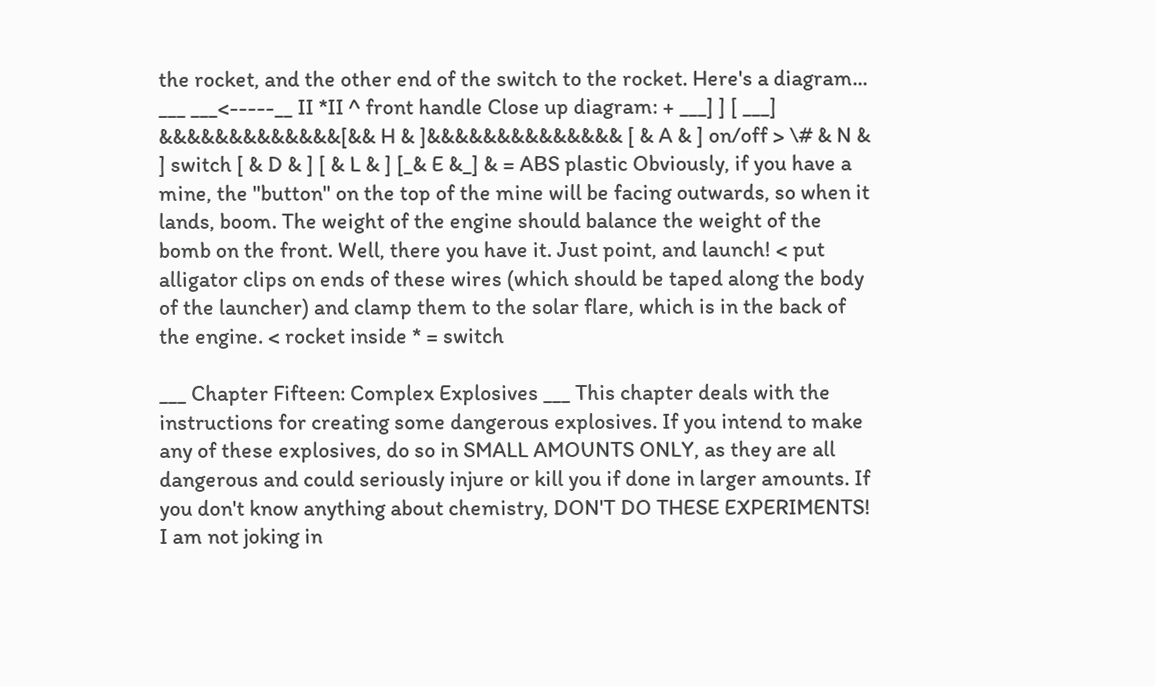the rocket, and the other end of the switch to the rocket. Here's a diagram... ___ ___<-----__ II *II ^ front handle Close up diagram: + ___] ] [ ___] &&&&&&&&&&&&&[&& H & ]&&&&&&&&&&&&&& [ & A & ] on/off > \# & N & ] switch [ & D & ] [ & L & ] [_& E &_] & = ABS plastic Obviously, if you have a mine, the "button" on the top of the mine will be facing outwards, so when it lands, boom. The weight of the engine should balance the weight of the bomb on the front. Well, there you have it. Just point, and launch! < put alligator clips on ends of these wires (which should be taped along the body of the launcher) and clamp them to the solar flare, which is in the back of the engine. < rocket inside * = switch

___ Chapter Fifteen: Complex Explosives ___ This chapter deals with the instructions for creating some dangerous explosives. If you intend to make any of these explosives, do so in SMALL AMOUNTS ONLY, as they are all dangerous and could seriously injure or kill you if done in larger amounts. If you don't know anything about chemistry, DON'T DO THESE EXPERIMENTS! I am not joking in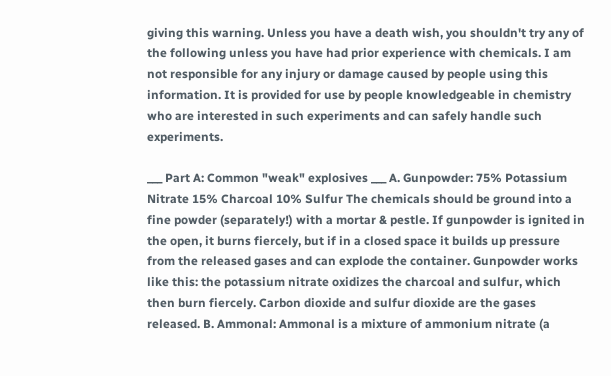giving this warning. Unless you have a death wish, you shouldn't try any of the following unless you have had prior experience with chemicals. I am not responsible for any injury or damage caused by people using this information. It is provided for use by people knowledgeable in chemistry who are interested in such experiments and can safely handle such experiments.

___ Part A: Common "weak" explosives ___ A. Gunpowder: 75% Potassium Nitrate 15% Charcoal 10% Sulfur The chemicals should be ground into a fine powder (separately!) with a mortar & pestle. If gunpowder is ignited in the open, it burns fiercely, but if in a closed space it builds up pressure from the released gases and can explode the container. Gunpowder works like this: the potassium nitrate oxidizes the charcoal and sulfur, which then burn fiercely. Carbon dioxide and sulfur dioxide are the gases released. B. Ammonal: Ammonal is a mixture of ammonium nitrate (a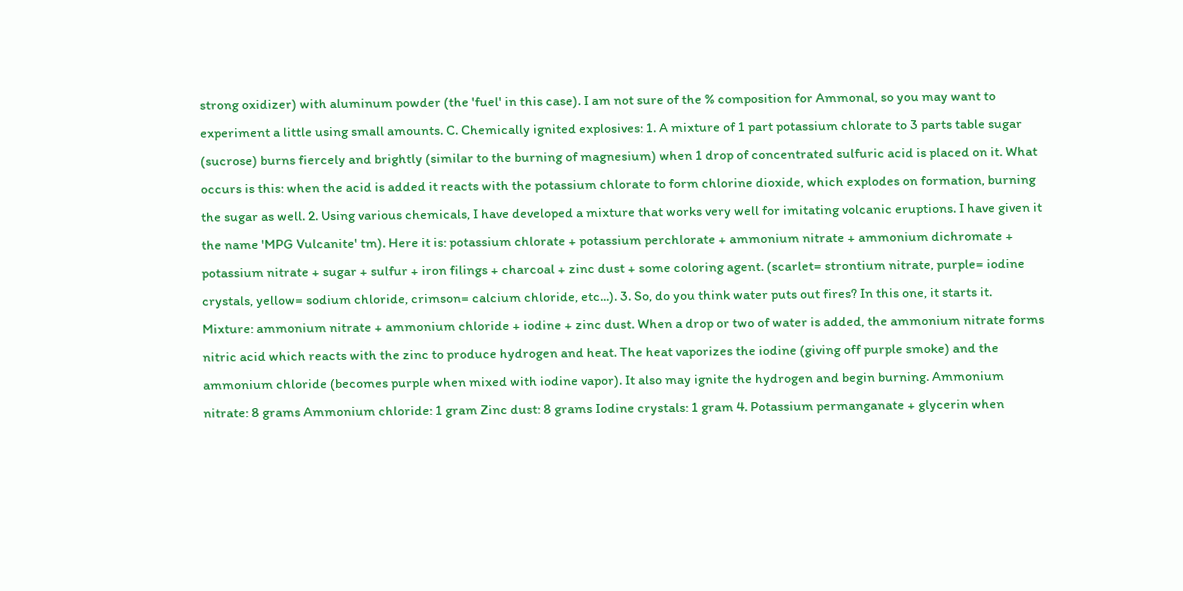strong oxidizer) with aluminum powder (the 'fuel' in this case). I am not sure of the % composition for Ammonal, so you may want to experiment a little using small amounts. C. Chemically ignited explosives: 1. A mixture of 1 part potassium chlorate to 3 parts table sugar (sucrose) burns fiercely and brightly (similar to the burning of magnesium) when 1 drop of concentrated sulfuric acid is placed on it. What occurs is this: when the acid is added it reacts with the potassium chlorate to form chlorine dioxide, which explodes on formation, burning the sugar as well. 2. Using various chemicals, I have developed a mixture that works very well for imitating volcanic eruptions. I have given it the name 'MPG Vulcanite' tm). Here it is: potassium chlorate + potassium perchlorate + ammonium nitrate + ammonium dichromate + potassium nitrate + sugar + sulfur + iron filings + charcoal + zinc dust + some coloring agent. (scarlet= strontium nitrate, purple= iodine crystals, yellow= sodium chloride, crimson= calcium chloride, etc...). 3. So, do you think water puts out fires? In this one, it starts it. Mixture: ammonium nitrate + ammonium chloride + iodine + zinc dust. When a drop or two of water is added, the ammonium nitrate forms nitric acid which reacts with the zinc to produce hydrogen and heat. The heat vaporizes the iodine (giving off purple smoke) and the ammonium chloride (becomes purple when mixed with iodine vapor). It also may ignite the hydrogen and begin burning. Ammonium nitrate: 8 grams Ammonium chloride: 1 gram Zinc dust: 8 grams Iodine crystals: 1 gram 4. Potassium permanganate + glycerin when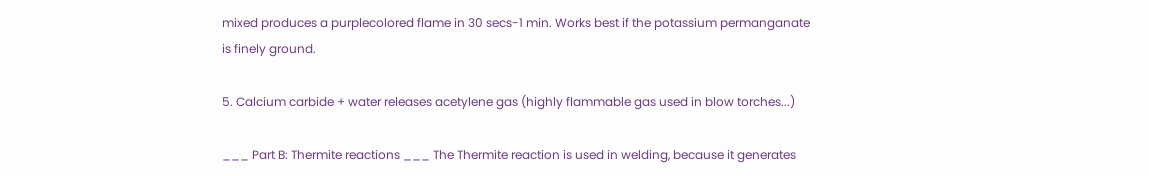mixed produces a purplecolored flame in 30 secs-1 min. Works best if the potassium permanganate is finely ground.

5. Calcium carbide + water releases acetylene gas (highly flammable gas used in blow torches...)

___ Part B: Thermite reactions ___ The Thermite reaction is used in welding, because it generates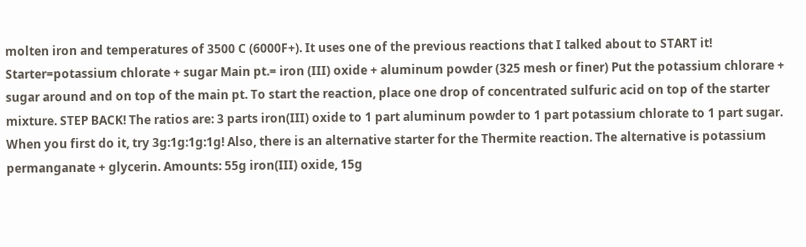molten iron and temperatures of 3500 C (6000F+). It uses one of the previous reactions that I talked about to START it! Starter=potassium chlorate + sugar Main pt.= iron (III) oxide + aluminum powder (325 mesh or finer) Put the potassium chlorare + sugar around and on top of the main pt. To start the reaction, place one drop of concentrated sulfuric acid on top of the starter mixture. STEP BACK! The ratios are: 3 parts iron(III) oxide to 1 part aluminum powder to 1 part potassium chlorate to 1 part sugar. When you first do it, try 3g:1g:1g:1g! Also, there is an alternative starter for the Thermite reaction. The alternative is potassium permanganate + glycerin. Amounts: 55g iron(III) oxide, 15g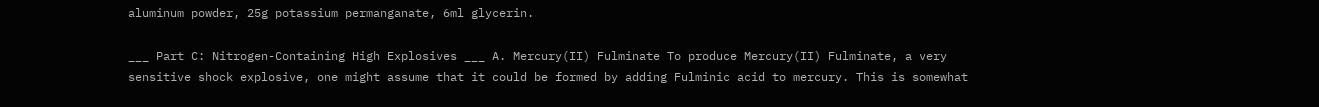aluminum powder, 25g potassium permanganate, 6ml glycerin.

___ Part C: Nitrogen-Containing High Explosives ___ A. Mercury(II) Fulminate To produce Mercury(II) Fulminate, a very sensitive shock explosive, one might assume that it could be formed by adding Fulminic acid to mercury. This is somewhat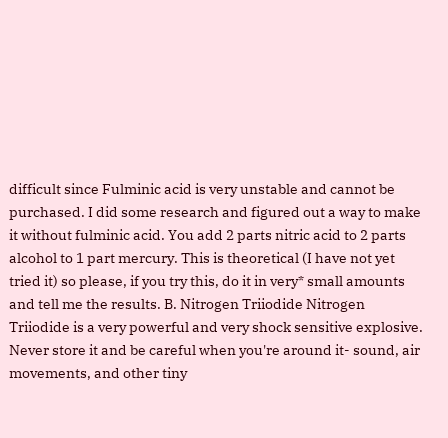difficult since Fulminic acid is very unstable and cannot be purchased. I did some research and figured out a way to make it without fulminic acid. You add 2 parts nitric acid to 2 parts alcohol to 1 part mercury. This is theoretical (I have not yet tried it) so please, if you try this, do it in very* small amounts and tell me the results. B. Nitrogen Triiodide Nitrogen Triiodide is a very powerful and very shock sensitive explosive. Never store it and be careful when you're around it- sound, air movements, and other tiny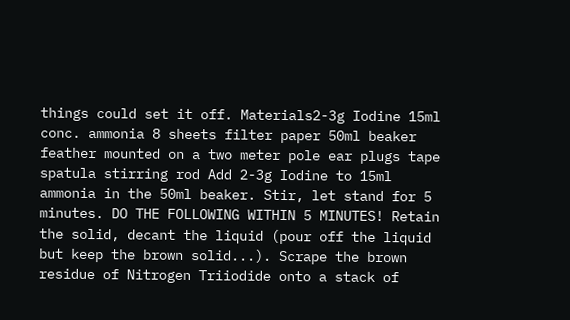things could set it off. Materials2-3g Iodine 15ml conc. ammonia 8 sheets filter paper 50ml beaker feather mounted on a two meter pole ear plugs tape spatula stirring rod Add 2-3g Iodine to 15ml ammonia in the 50ml beaker. Stir, let stand for 5 minutes. DO THE FOLLOWING WITHIN 5 MINUTES! Retain the solid, decant the liquid (pour off the liquid but keep the brown solid...). Scrape the brown residue of Nitrogen Triiodide onto a stack of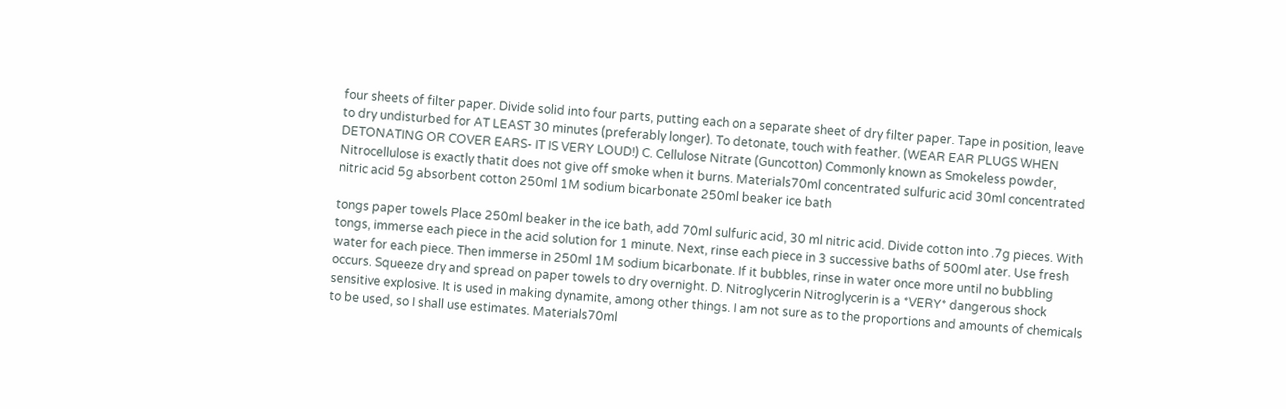four sheets of filter paper. Divide solid into four parts, putting each on a separate sheet of dry filter paper. Tape in position, leave to dry undisturbed for AT LEAST 30 minutes (preferably longer). To detonate, touch with feather. (WEAR EAR PLUGS WHEN DETONATING OR COVER EARS- IT IS VERY LOUD!) C. Cellulose Nitrate (Guncotton) Commonly known as Smokeless powder, Nitrocellulose is exactly thatit does not give off smoke when it burns. Materials70ml concentrated sulfuric acid 30ml concentrated nitric acid 5g absorbent cotton 250ml 1M sodium bicarbonate 250ml beaker ice bath

tongs paper towels Place 250ml beaker in the ice bath, add 70ml sulfuric acid, 30 ml nitric acid. Divide cotton into .7g pieces. With tongs, immerse each piece in the acid solution for 1 minute. Next, rinse each piece in 3 successive baths of 500ml ater. Use fresh water for each piece. Then immerse in 250ml 1M sodium bicarbonate. If it bubbles, rinse in water once more until no bubbling occurs. Squeeze dry and spread on paper towels to dry overnight. D. Nitroglycerin Nitroglycerin is a *VERY* dangerous shock sensitive explosive. It is used in making dynamite, among other things. I am not sure as to the proportions and amounts of chemicals to be used, so I shall use estimates. Materials70ml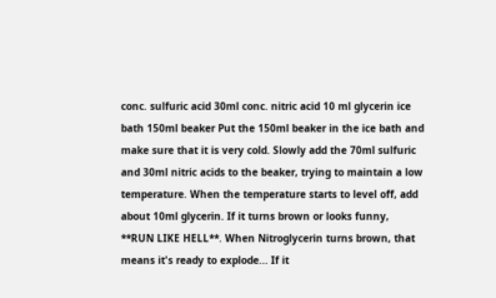conc. sulfuric acid 30ml conc. nitric acid 10 ml glycerin ice bath 150ml beaker Put the 150ml beaker in the ice bath and make sure that it is very cold. Slowly add the 70ml sulfuric and 30ml nitric acids to the beaker, trying to maintain a low temperature. When the temperature starts to level off, add about 10ml glycerin. If it turns brown or looks funny, **RUN LIKE HELL**. When Nitroglycerin turns brown, that means it's ready to explode... If it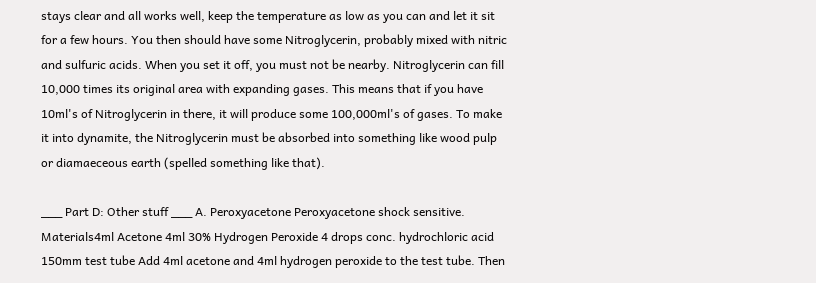stays clear and all works well, keep the temperature as low as you can and let it sit for a few hours. You then should have some Nitroglycerin, probably mixed with nitric and sulfuric acids. When you set it off, you must not be nearby. Nitroglycerin can fill 10,000 times its original area with expanding gases. This means that if you have 10ml's of Nitroglycerin in there, it will produce some 100,000ml's of gases. To make it into dynamite, the Nitroglycerin must be absorbed into something like wood pulp or diamaeceous earth (spelled something like that).

___ Part D: Other stuff ___ A. Peroxyacetone Peroxyacetone shock sensitive. Materials4ml Acetone 4ml 30% Hydrogen Peroxide 4 drops conc. hydrochloric acid 150mm test tube Add 4ml acetone and 4ml hydrogen peroxide to the test tube. Then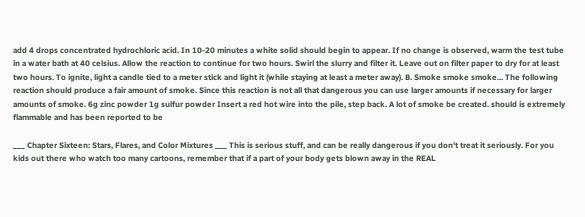add 4 drops concentrated hydrochloric acid. In 10-20 minutes a white solid should begin to appear. If no change is observed, warm the test tube in a water bath at 40 celsius. Allow the reaction to continue for two hours. Swirl the slurry and filter it. Leave out on filter paper to dry for at least two hours. To ignite, light a candle tied to a meter stick and light it (while staying at least a meter away). B. Smoke smoke smoke... The following reaction should produce a fair amount of smoke. Since this reaction is not all that dangerous you can use larger amounts if necessary for larger amounts of smoke. 6g zinc powder 1g sulfur powder Insert a red hot wire into the pile, step back. A lot of smoke be created. should is extremely flammable and has been reported to be

___ Chapter Sixteen: Stars, Flares, and Color Mixtures ___ This is serious stuff, and can be really dangerous if you don't treat it seriously. For you kids out there who watch too many cartoons, remember that if a part of your body gets blown away in the REAL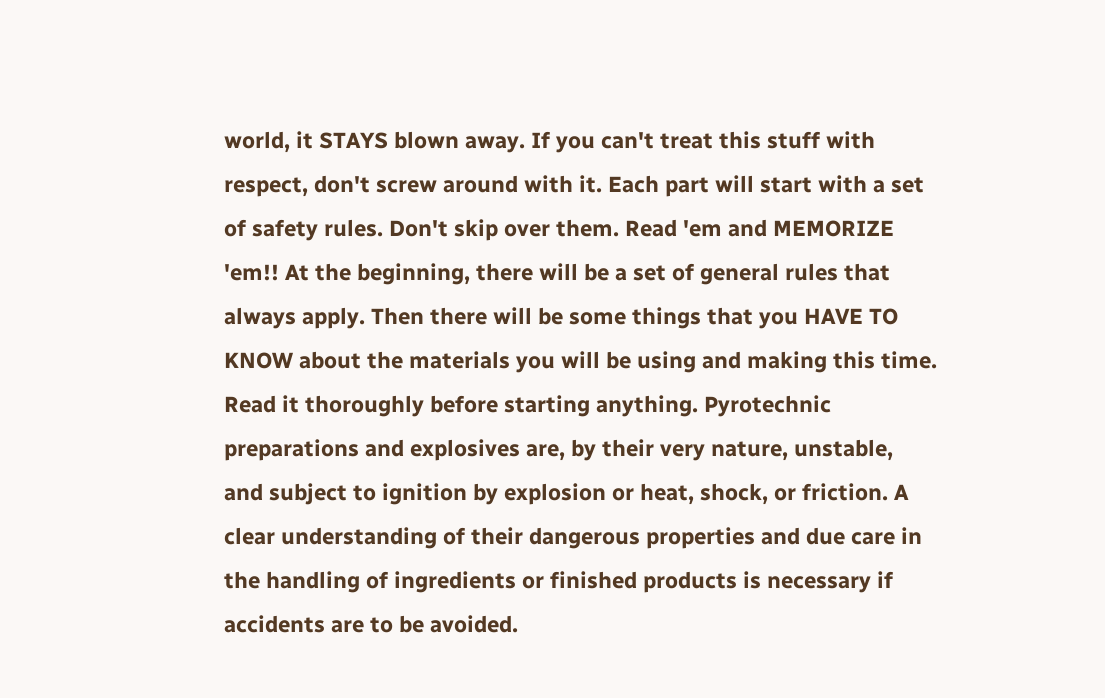world, it STAYS blown away. If you can't treat this stuff with respect, don't screw around with it. Each part will start with a set of safety rules. Don't skip over them. Read 'em and MEMORIZE 'em!! At the beginning, there will be a set of general rules that always apply. Then there will be some things that you HAVE TO KNOW about the materials you will be using and making this time. Read it thoroughly before starting anything. Pyrotechnic preparations and explosives are, by their very nature, unstable, and subject to ignition by explosion or heat, shock, or friction. A clear understanding of their dangerous properties and due care in the handling of ingredients or finished products is necessary if accidents are to be avoided.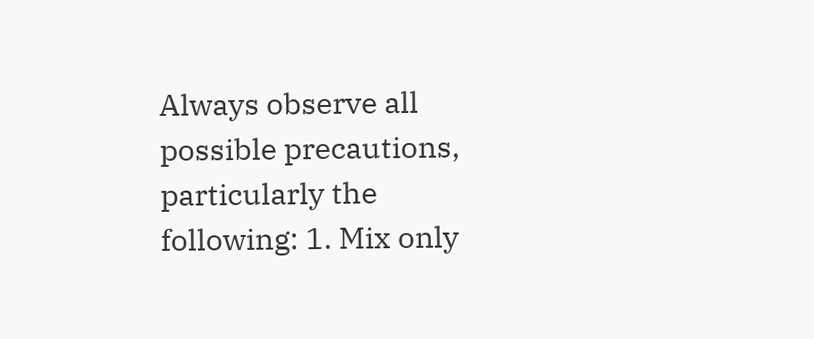Always observe all possible precautions, particularly the following: 1. Mix only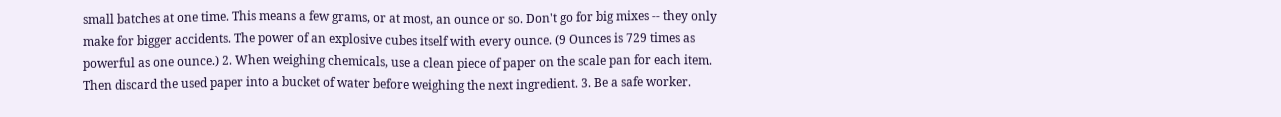small batches at one time. This means a few grams, or at most, an ounce or so. Don't go for big mixes -- they only make for bigger accidents. The power of an explosive cubes itself with every ounce. (9 Ounces is 729 times as powerful as one ounce.) 2. When weighing chemicals, use a clean piece of paper on the scale pan for each item. Then discard the used paper into a bucket of water before weighing the next ingredient. 3. Be a safe worker.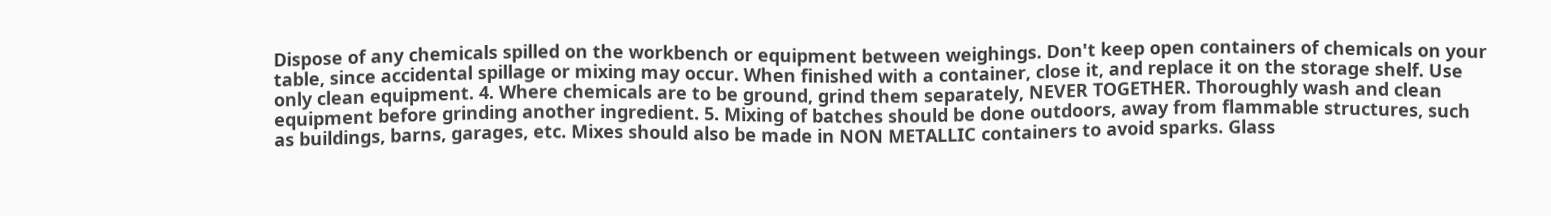Dispose of any chemicals spilled on the workbench or equipment between weighings. Don't keep open containers of chemicals on your table, since accidental spillage or mixing may occur. When finished with a container, close it, and replace it on the storage shelf. Use only clean equipment. 4. Where chemicals are to be ground, grind them separately, NEVER TOGETHER. Thoroughly wash and clean equipment before grinding another ingredient. 5. Mixing of batches should be done outdoors, away from flammable structures, such as buildings, barns, garages, etc. Mixes should also be made in NON METALLIC containers to avoid sparks. Glass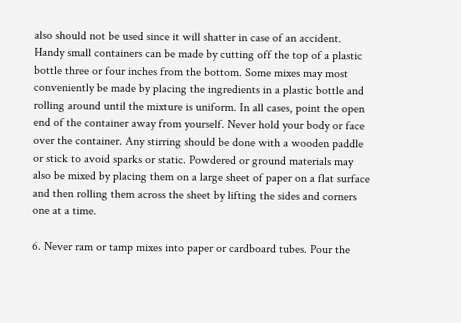also should not be used since it will shatter in case of an accident. Handy small containers can be made by cutting off the top of a plastic bottle three or four inches from the bottom. Some mixes may most conveniently be made by placing the ingredients in a plastic bottle and rolling around until the mixture is uniform. In all cases, point the open end of the container away from yourself. Never hold your body or face over the container. Any stirring should be done with a wooden paddle or stick to avoid sparks or static. Powdered or ground materials may also be mixed by placing them on a large sheet of paper on a flat surface and then rolling them across the sheet by lifting the sides and corners one at a time.

6. Never ram or tamp mixes into paper or cardboard tubes. Pour the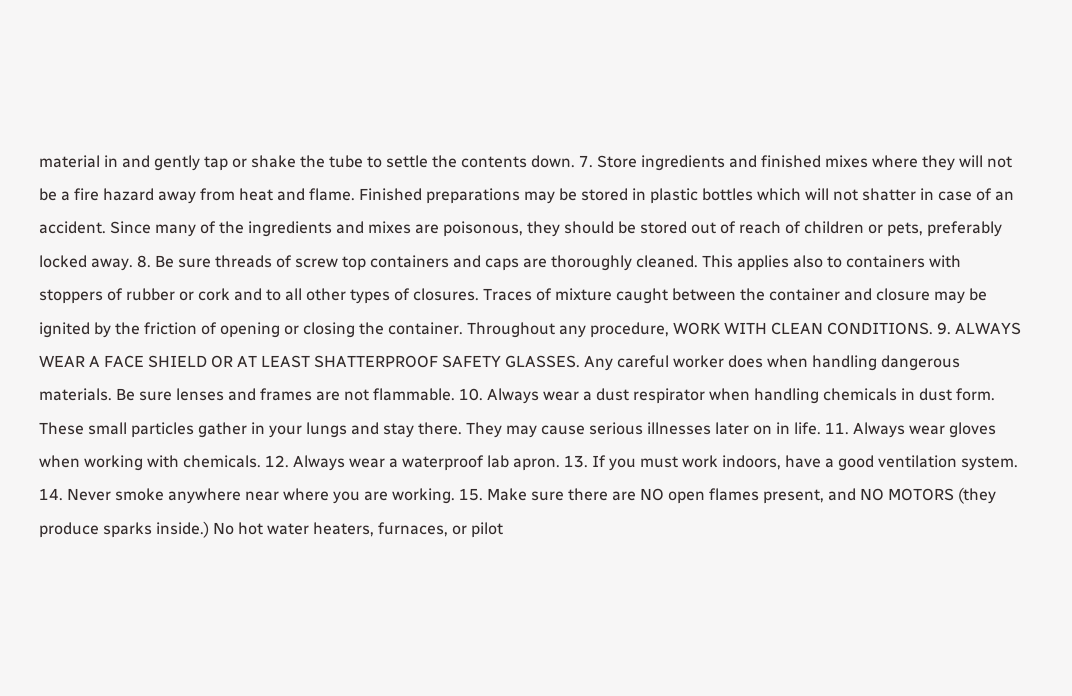material in and gently tap or shake the tube to settle the contents down. 7. Store ingredients and finished mixes where they will not be a fire hazard away from heat and flame. Finished preparations may be stored in plastic bottles which will not shatter in case of an accident. Since many of the ingredients and mixes are poisonous, they should be stored out of reach of children or pets, preferably locked away. 8. Be sure threads of screw top containers and caps are thoroughly cleaned. This applies also to containers with stoppers of rubber or cork and to all other types of closures. Traces of mixture caught between the container and closure may be ignited by the friction of opening or closing the container. Throughout any procedure, WORK WITH CLEAN CONDITIONS. 9. ALWAYS WEAR A FACE SHIELD OR AT LEAST SHATTERPROOF SAFETY GLASSES. Any careful worker does when handling dangerous materials. Be sure lenses and frames are not flammable. 10. Always wear a dust respirator when handling chemicals in dust form. These small particles gather in your lungs and stay there. They may cause serious illnesses later on in life. 11. Always wear gloves when working with chemicals. 12. Always wear a waterproof lab apron. 13. If you must work indoors, have a good ventilation system. 14. Never smoke anywhere near where you are working. 15. Make sure there are NO open flames present, and NO MOTORS (they produce sparks inside.) No hot water heaters, furnaces, or pilot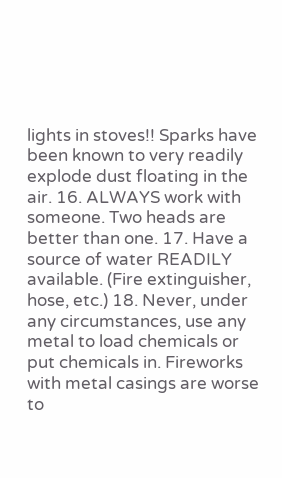lights in stoves!! Sparks have been known to very readily explode dust floating in the air. 16. ALWAYS work with someone. Two heads are better than one. 17. Have a source of water READILY available. (Fire extinguisher, hose, etc.) 18. Never, under any circumstances, use any metal to load chemicals or put chemicals in. Fireworks with metal casings are worse to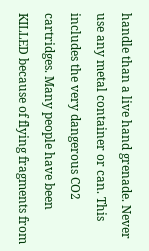handle than a live hand grenade. Never use any metal container or can. This includes the very dangerous CO2 cartridges. Many people have been KILLED because of flying fragments from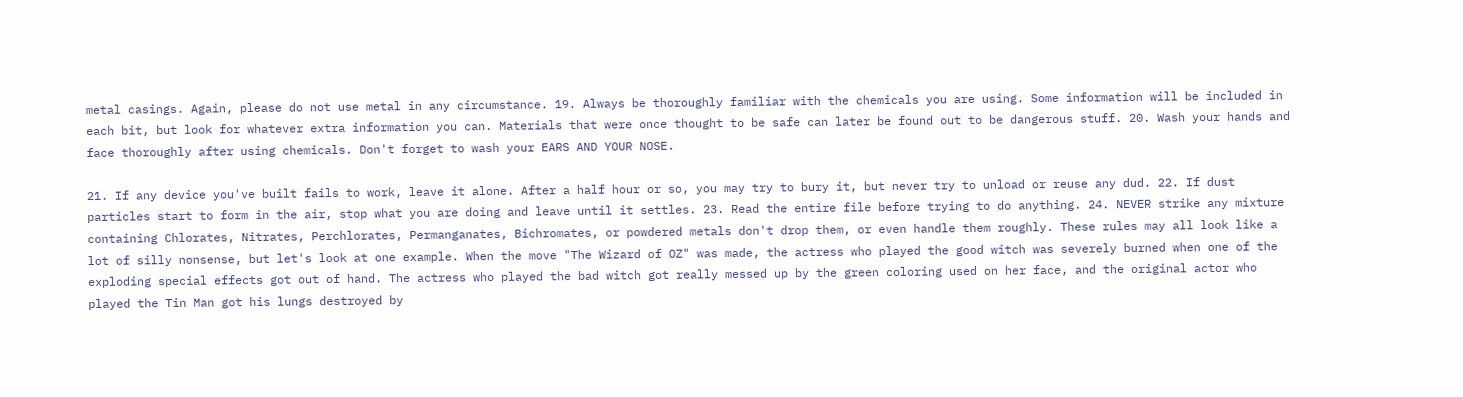metal casings. Again, please do not use metal in any circumstance. 19. Always be thoroughly familiar with the chemicals you are using. Some information will be included in each bit, but look for whatever extra information you can. Materials that were once thought to be safe can later be found out to be dangerous stuff. 20. Wash your hands and face thoroughly after using chemicals. Don't forget to wash your EARS AND YOUR NOSE.

21. If any device you've built fails to work, leave it alone. After a half hour or so, you may try to bury it, but never try to unload or reuse any dud. 22. If dust particles start to form in the air, stop what you are doing and leave until it settles. 23. Read the entire file before trying to do anything. 24. NEVER strike any mixture containing Chlorates, Nitrates, Perchlorates, Permanganates, Bichromates, or powdered metals don't drop them, or even handle them roughly. These rules may all look like a lot of silly nonsense, but let's look at one example. When the move "The Wizard of OZ" was made, the actress who played the good witch was severely burned when one of the exploding special effects got out of hand. The actress who played the bad witch got really messed up by the green coloring used on her face, and the original actor who played the Tin Man got his lungs destroyed by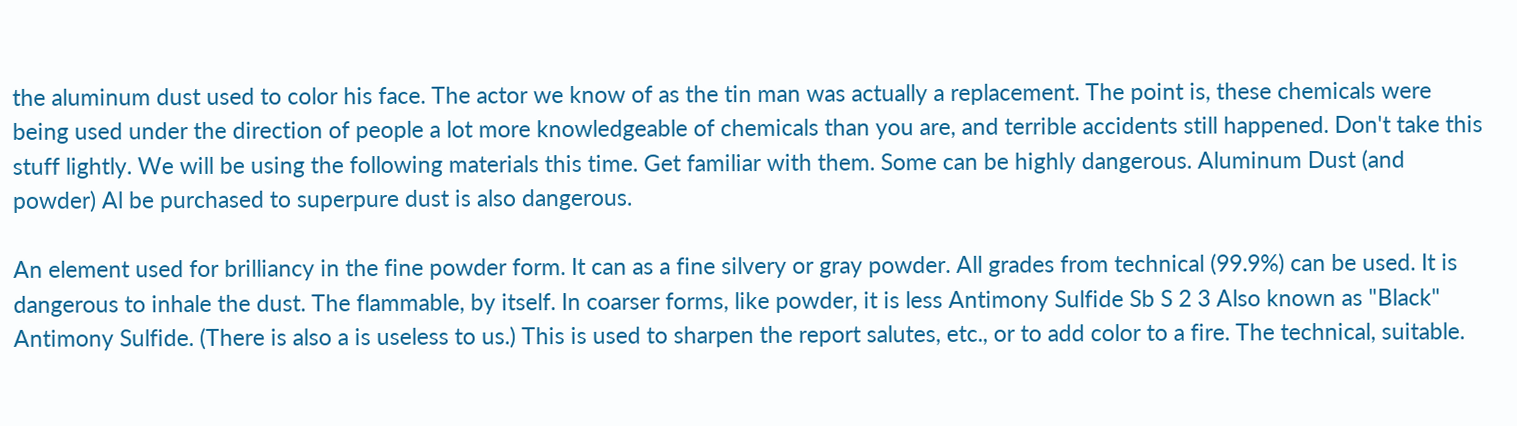the aluminum dust used to color his face. The actor we know of as the tin man was actually a replacement. The point is, these chemicals were being used under the direction of people a lot more knowledgeable of chemicals than you are, and terrible accidents still happened. Don't take this stuff lightly. We will be using the following materials this time. Get familiar with them. Some can be highly dangerous. Aluminum Dust (and powder) Al be purchased to superpure dust is also dangerous.

An element used for brilliancy in the fine powder form. It can as a fine silvery or gray powder. All grades from technical (99.9%) can be used. It is dangerous to inhale the dust. The flammable, by itself. In coarser forms, like powder, it is less Antimony Sulfide Sb S 2 3 Also known as "Black" Antimony Sulfide. (There is also a is useless to us.) This is used to sharpen the report salutes, etc., or to add color to a fire. The technical, suitable.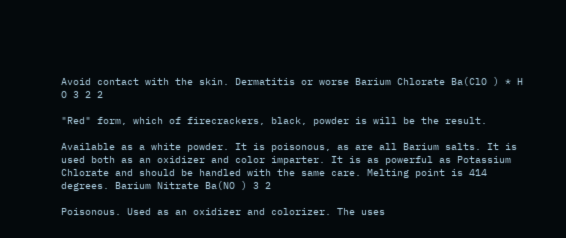Avoid contact with the skin. Dermatitis or worse Barium Chlorate Ba(ClO ) * H O 3 2 2

"Red" form, which of firecrackers, black, powder is will be the result.

Available as a white powder. It is poisonous, as are all Barium salts. It is used both as an oxidizer and color imparter. It is as powerful as Potassium Chlorate and should be handled with the same care. Melting point is 414 degrees. Barium Nitrate Ba(NO ) 3 2

Poisonous. Used as an oxidizer and colorizer. The uses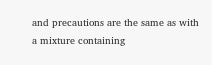and precautions are the same as with a mixture containing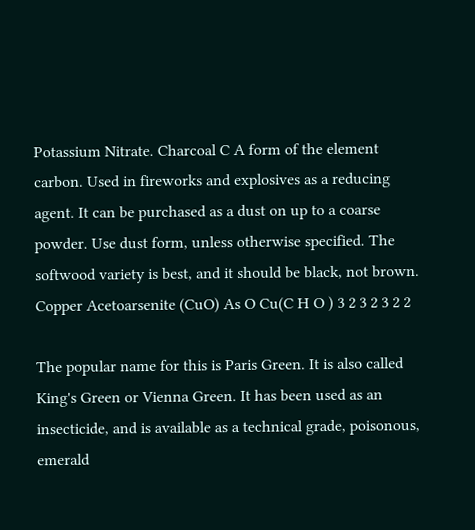Potassium Nitrate. Charcoal C A form of the element carbon. Used in fireworks and explosives as a reducing agent. It can be purchased as a dust on up to a coarse powder. Use dust form, unless otherwise specified. The softwood variety is best, and it should be black, not brown. Copper Acetoarsenite (CuO) As O Cu(C H O ) 3 2 3 2 3 2 2

The popular name for this is Paris Green. It is also called King's Green or Vienna Green. It has been used as an insecticide, and is available as a technical grade, poisonous, emerald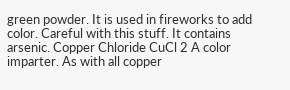green powder. It is used in fireworks to add color. Careful with this stuff. It contains arsenic. Copper Chloride CuCl 2 A color imparter. As with all copper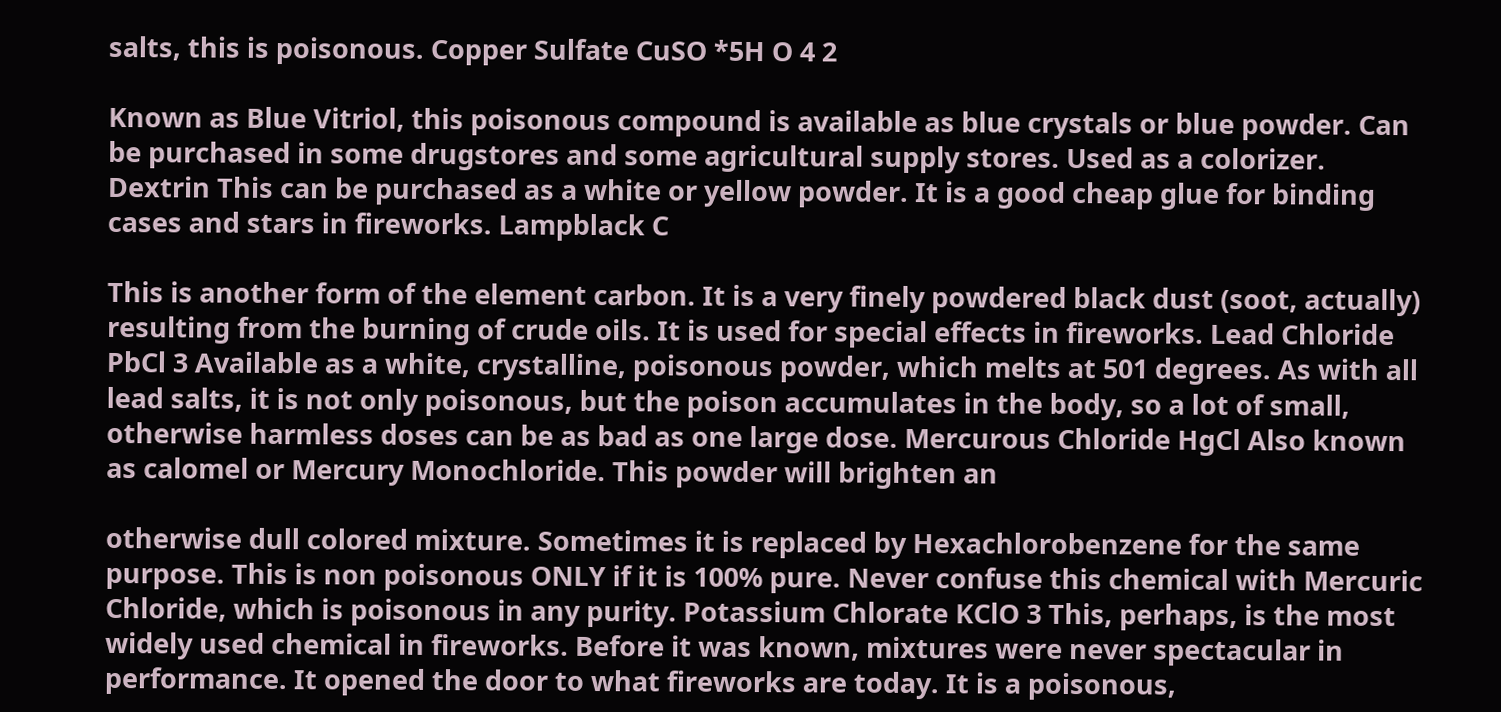salts, this is poisonous. Copper Sulfate CuSO *5H O 4 2

Known as Blue Vitriol, this poisonous compound is available as blue crystals or blue powder. Can be purchased in some drugstores and some agricultural supply stores. Used as a colorizer. Dextrin This can be purchased as a white or yellow powder. It is a good cheap glue for binding cases and stars in fireworks. Lampblack C

This is another form of the element carbon. It is a very finely powdered black dust (soot, actually) resulting from the burning of crude oils. It is used for special effects in fireworks. Lead Chloride PbCl 3 Available as a white, crystalline, poisonous powder, which melts at 501 degrees. As with all lead salts, it is not only poisonous, but the poison accumulates in the body, so a lot of small, otherwise harmless doses can be as bad as one large dose. Mercurous Chloride HgCl Also known as calomel or Mercury Monochloride. This powder will brighten an

otherwise dull colored mixture. Sometimes it is replaced by Hexachlorobenzene for the same purpose. This is non poisonous ONLY if it is 100% pure. Never confuse this chemical with Mercuric Chloride, which is poisonous in any purity. Potassium Chlorate KClO 3 This, perhaps, is the most widely used chemical in fireworks. Before it was known, mixtures were never spectacular in performance. It opened the door to what fireworks are today. It is a poisonous,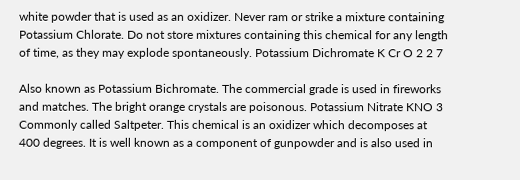white powder that is used as an oxidizer. Never ram or strike a mixture containing Potassium Chlorate. Do not store mixtures containing this chemical for any length of time, as they may explode spontaneously. Potassium Dichromate K Cr O 2 2 7

Also known as Potassium Bichromate. The commercial grade is used in fireworks and matches. The bright orange crystals are poisonous. Potassium Nitrate KNO 3 Commonly called Saltpeter. This chemical is an oxidizer which decomposes at 400 degrees. It is well known as a component of gunpowder and is also used in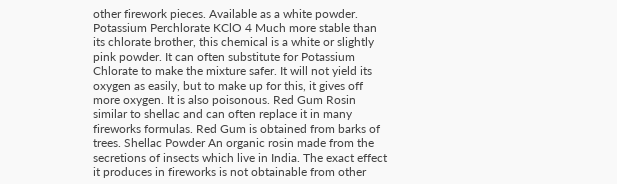other firework pieces. Available as a white powder. Potassium Perchlorate KClO 4 Much more stable than its chlorate brother, this chemical is a white or slightly pink powder. It can often substitute for Potassium Chlorate to make the mixture safer. It will not yield its oxygen as easily, but to make up for this, it gives off more oxygen. It is also poisonous. Red Gum Rosin similar to shellac and can often replace it in many fireworks formulas. Red Gum is obtained from barks of trees. Shellac Powder An organic rosin made from the secretions of insects which live in India. The exact effect it produces in fireworks is not obtainable from other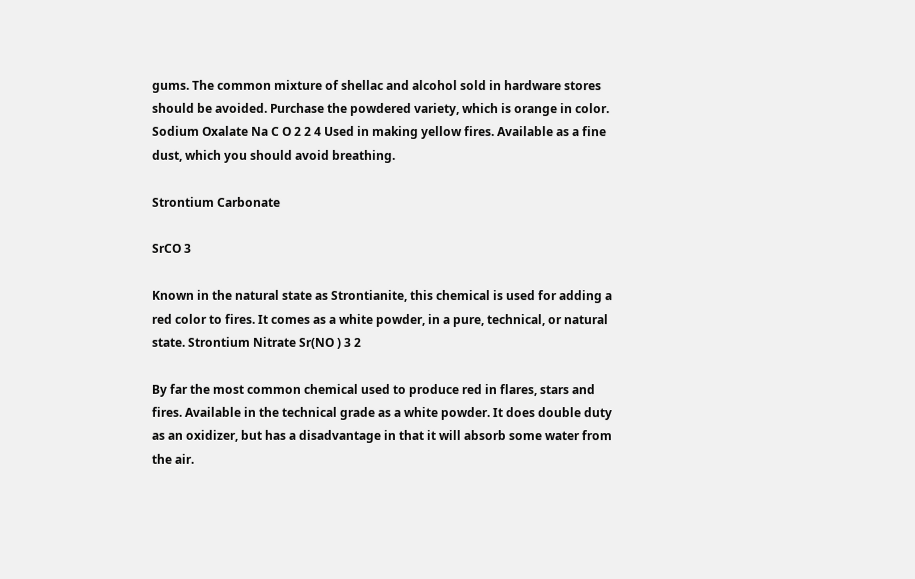gums. The common mixture of shellac and alcohol sold in hardware stores should be avoided. Purchase the powdered variety, which is orange in color. Sodium Oxalate Na C O 2 2 4 Used in making yellow fires. Available as a fine dust, which you should avoid breathing.

Strontium Carbonate

SrCO 3

Known in the natural state as Strontianite, this chemical is used for adding a red color to fires. It comes as a white powder, in a pure, technical, or natural state. Strontium Nitrate Sr(NO ) 3 2

By far the most common chemical used to produce red in flares, stars and fires. Available in the technical grade as a white powder. It does double duty as an oxidizer, but has a disadvantage in that it will absorb some water from the air.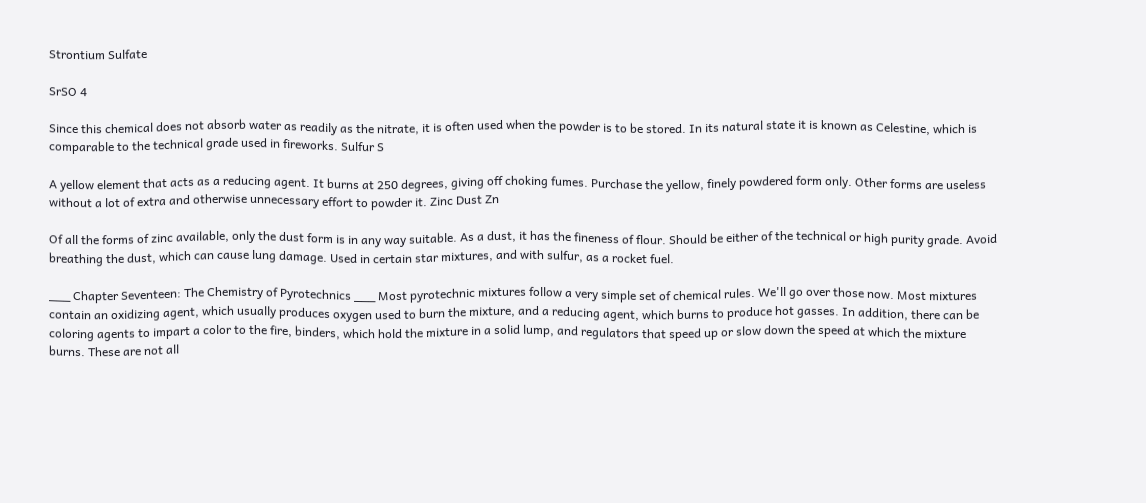Strontium Sulfate

SrSO 4

Since this chemical does not absorb water as readily as the nitrate, it is often used when the powder is to be stored. In its natural state it is known as Celestine, which is comparable to the technical grade used in fireworks. Sulfur S

A yellow element that acts as a reducing agent. It burns at 250 degrees, giving off choking fumes. Purchase the yellow, finely powdered form only. Other forms are useless without a lot of extra and otherwise unnecessary effort to powder it. Zinc Dust Zn

Of all the forms of zinc available, only the dust form is in any way suitable. As a dust, it has the fineness of flour. Should be either of the technical or high purity grade. Avoid breathing the dust, which can cause lung damage. Used in certain star mixtures, and with sulfur, as a rocket fuel.

___ Chapter Seventeen: The Chemistry of Pyrotechnics ___ Most pyrotechnic mixtures follow a very simple set of chemical rules. We'll go over those now. Most mixtures contain an oxidizing agent, which usually produces oxygen used to burn the mixture, and a reducing agent, which burns to produce hot gasses. In addition, there can be coloring agents to impart a color to the fire, binders, which hold the mixture in a solid lump, and regulators that speed up or slow down the speed at which the mixture burns. These are not all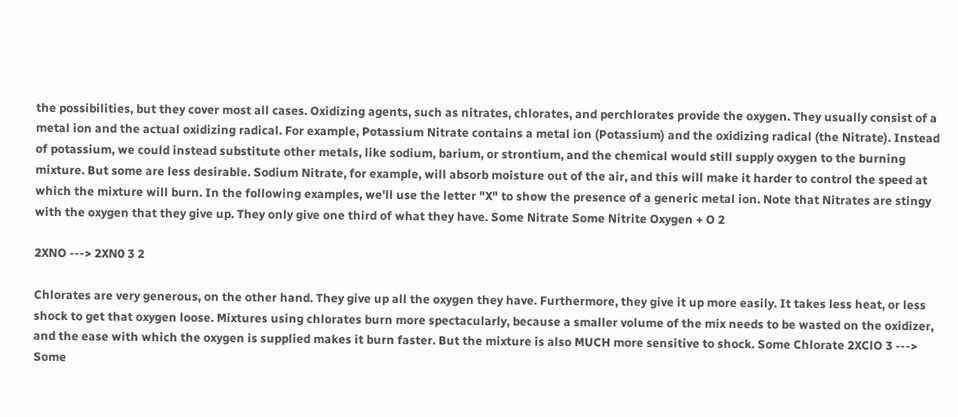the possibilities, but they cover most all cases. Oxidizing agents, such as nitrates, chlorates, and perchlorates provide the oxygen. They usually consist of a metal ion and the actual oxidizing radical. For example, Potassium Nitrate contains a metal ion (Potassium) and the oxidizing radical (the Nitrate). Instead of potassium, we could instead substitute other metals, like sodium, barium, or strontium, and the chemical would still supply oxygen to the burning mixture. But some are less desirable. Sodium Nitrate, for example, will absorb moisture out of the air, and this will make it harder to control the speed at which the mixture will burn. In the following examples, we'll use the letter "X" to show the presence of a generic metal ion. Note that Nitrates are stingy with the oxygen that they give up. They only give one third of what they have. Some Nitrate Some Nitrite Oxygen + O 2

2XNO ---> 2XN0 3 2

Chlorates are very generous, on the other hand. They give up all the oxygen they have. Furthermore, they give it up more easily. It takes less heat, or less shock to get that oxygen loose. Mixtures using chlorates burn more spectacularly, because a smaller volume of the mix needs to be wasted on the oxidizer, and the ease with which the oxygen is supplied makes it burn faster. But the mixture is also MUCH more sensitive to shock. Some Chlorate 2XClO 3 ---> Some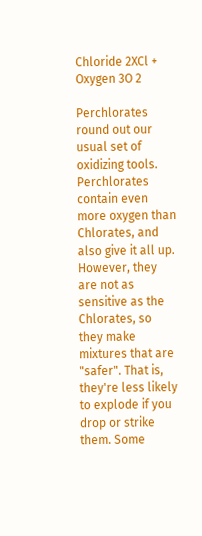Chloride 2XCl + Oxygen 3O 2

Perchlorates round out our usual set of oxidizing tools. Perchlorates contain even more oxygen than Chlorates, and also give it all up. However, they are not as sensitive as the Chlorates, so they make mixtures that are "safer". That is, they're less likely to explode if you drop or strike them. Some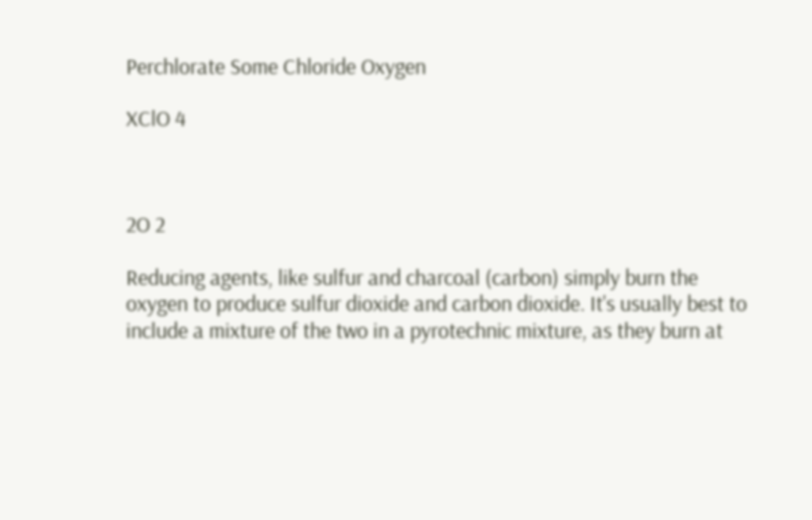Perchlorate Some Chloride Oxygen

XClO 4



2O 2

Reducing agents, like sulfur and charcoal (carbon) simply burn the oxygen to produce sulfur dioxide and carbon dioxide. It's usually best to include a mixture of the two in a pyrotechnic mixture, as they burn at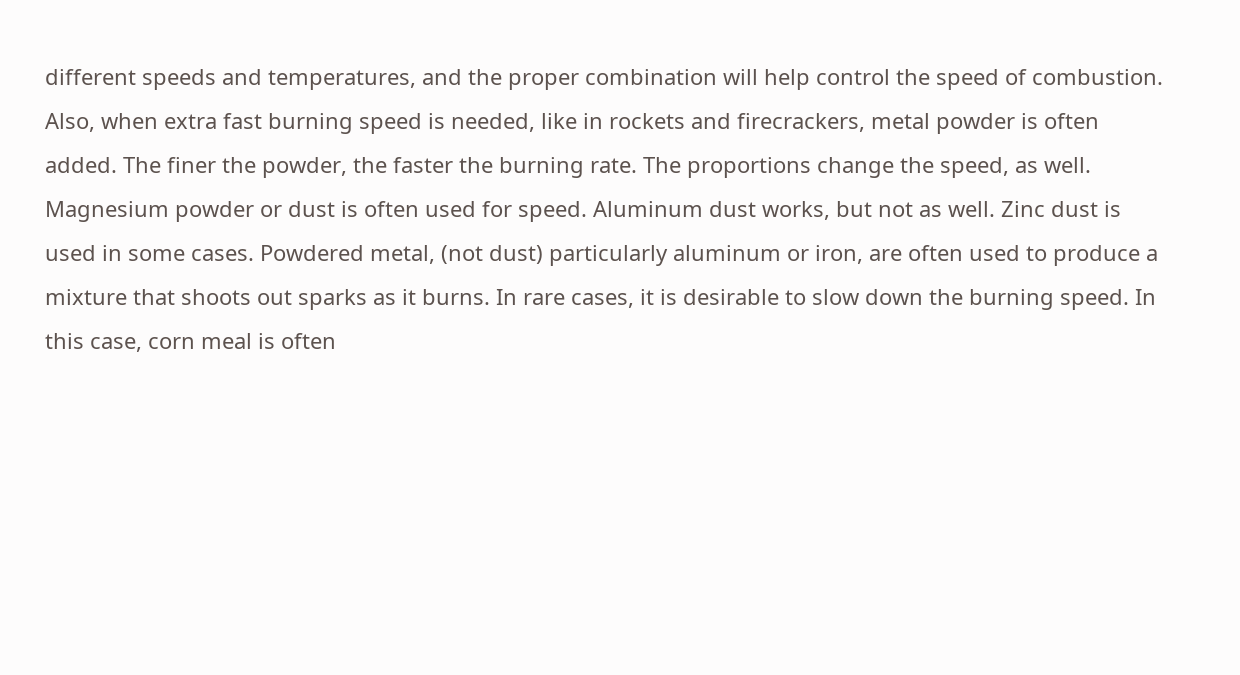different speeds and temperatures, and the proper combination will help control the speed of combustion. Also, when extra fast burning speed is needed, like in rockets and firecrackers, metal powder is often added. The finer the powder, the faster the burning rate. The proportions change the speed, as well. Magnesium powder or dust is often used for speed. Aluminum dust works, but not as well. Zinc dust is used in some cases. Powdered metal, (not dust) particularly aluminum or iron, are often used to produce a mixture that shoots out sparks as it burns. In rare cases, it is desirable to slow down the burning speed. In this case, corn meal is often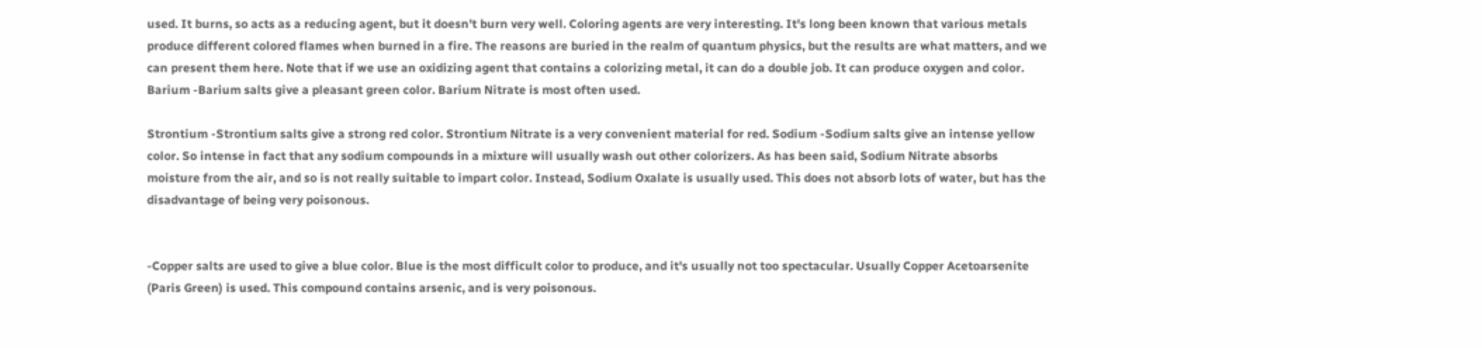used. It burns, so acts as a reducing agent, but it doesn't burn very well. Coloring agents are very interesting. It's long been known that various metals produce different colored flames when burned in a fire. The reasons are buried in the realm of quantum physics, but the results are what matters, and we can present them here. Note that if we use an oxidizing agent that contains a colorizing metal, it can do a double job. It can produce oxygen and color. Barium -Barium salts give a pleasant green color. Barium Nitrate is most often used.

Strontium -Strontium salts give a strong red color. Strontium Nitrate is a very convenient material for red. Sodium -Sodium salts give an intense yellow color. So intense in fact that any sodium compounds in a mixture will usually wash out other colorizers. As has been said, Sodium Nitrate absorbs moisture from the air, and so is not really suitable to impart color. Instead, Sodium Oxalate is usually used. This does not absorb lots of water, but has the disadvantage of being very poisonous.


-Copper salts are used to give a blue color. Blue is the most difficult color to produce, and it's usually not too spectacular. Usually Copper Acetoarsenite (Paris Green) is used. This compound contains arsenic, and is very poisonous.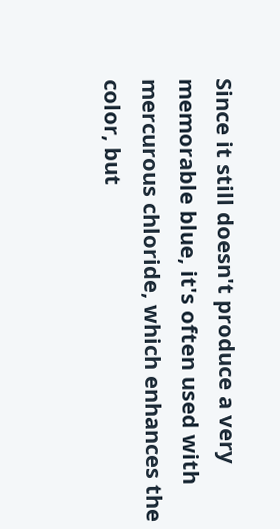Since it still doesn't produce a very memorable blue, it's often used with mercurous chloride, which enhances the color, but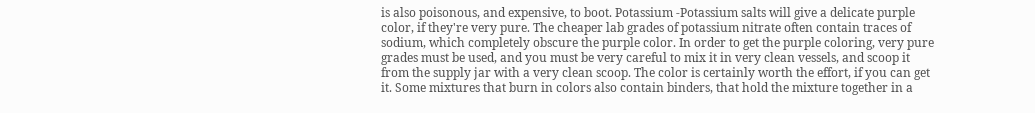is also poisonous, and expensive, to boot. Potassium -Potassium salts will give a delicate purple color, if they're very pure. The cheaper lab grades of potassium nitrate often contain traces of sodium, which completely obscure the purple color. In order to get the purple coloring, very pure grades must be used, and you must be very careful to mix it in very clean vessels, and scoop it from the supply jar with a very clean scoop. The color is certainly worth the effort, if you can get it. Some mixtures that burn in colors also contain binders, that hold the mixture together in a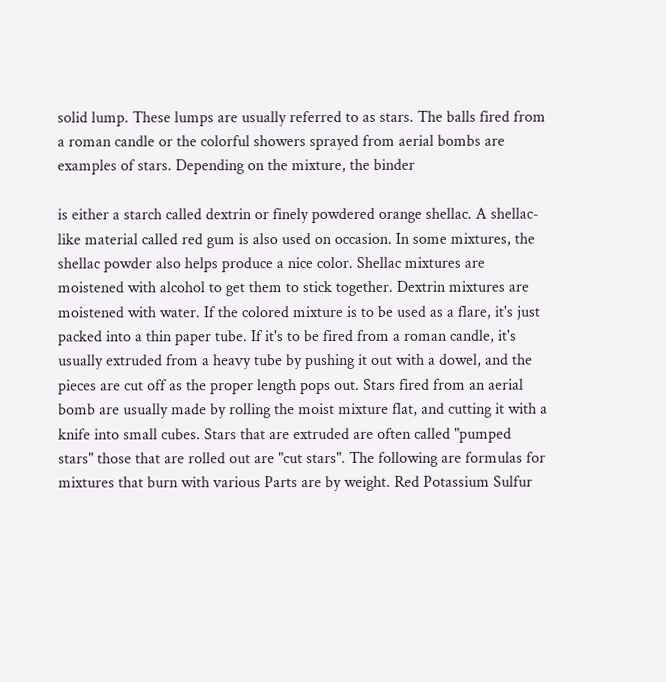solid lump. These lumps are usually referred to as stars. The balls fired from a roman candle or the colorful showers sprayed from aerial bombs are examples of stars. Depending on the mixture, the binder

is either a starch called dextrin or finely powdered orange shellac. A shellac-like material called red gum is also used on occasion. In some mixtures, the shellac powder also helps produce a nice color. Shellac mixtures are moistened with alcohol to get them to stick together. Dextrin mixtures are moistened with water. If the colored mixture is to be used as a flare, it's just packed into a thin paper tube. If it's to be fired from a roman candle, it's usually extruded from a heavy tube by pushing it out with a dowel, and the pieces are cut off as the proper length pops out. Stars fired from an aerial bomb are usually made by rolling the moist mixture flat, and cutting it with a knife into small cubes. Stars that are extruded are often called "pumped stars" those that are rolled out are "cut stars". The following are formulas for mixtures that burn with various Parts are by weight. Red Potassium Sulfur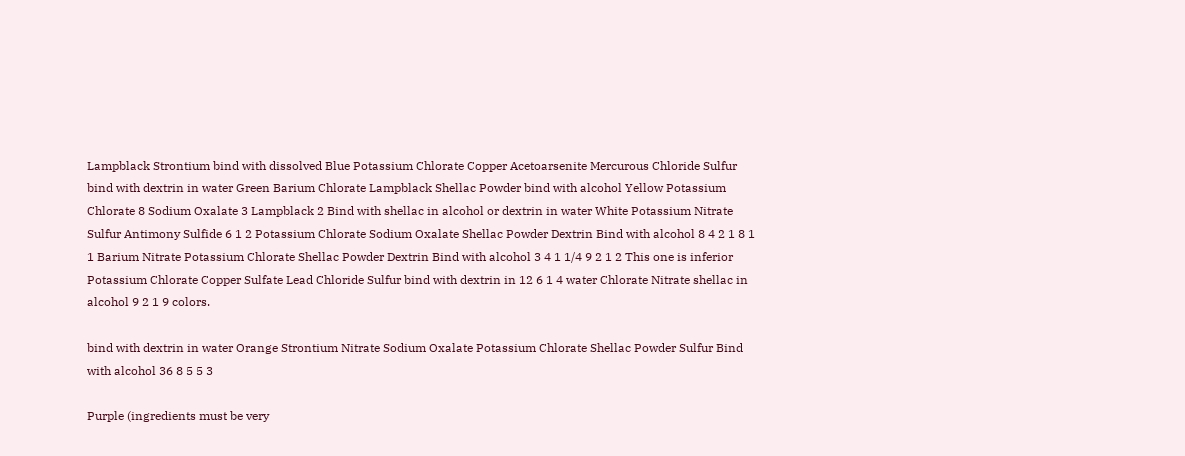Lampblack Strontium bind with dissolved Blue Potassium Chlorate Copper Acetoarsenite Mercurous Chloride Sulfur bind with dextrin in water Green Barium Chlorate Lampblack Shellac Powder bind with alcohol Yellow Potassium Chlorate 8 Sodium Oxalate 3 Lampblack 2 Bind with shellac in alcohol or dextrin in water White Potassium Nitrate Sulfur Antimony Sulfide 6 1 2 Potassium Chlorate Sodium Oxalate Shellac Powder Dextrin Bind with alcohol 8 4 2 1 8 1 1 Barium Nitrate Potassium Chlorate Shellac Powder Dextrin Bind with alcohol 3 4 1 1/4 9 2 1 2 This one is inferior Potassium Chlorate Copper Sulfate Lead Chloride Sulfur bind with dextrin in 12 6 1 4 water Chlorate Nitrate shellac in alcohol 9 2 1 9 colors.

bind with dextrin in water Orange Strontium Nitrate Sodium Oxalate Potassium Chlorate Shellac Powder Sulfur Bind with alcohol 36 8 5 5 3

Purple (ingredients must be very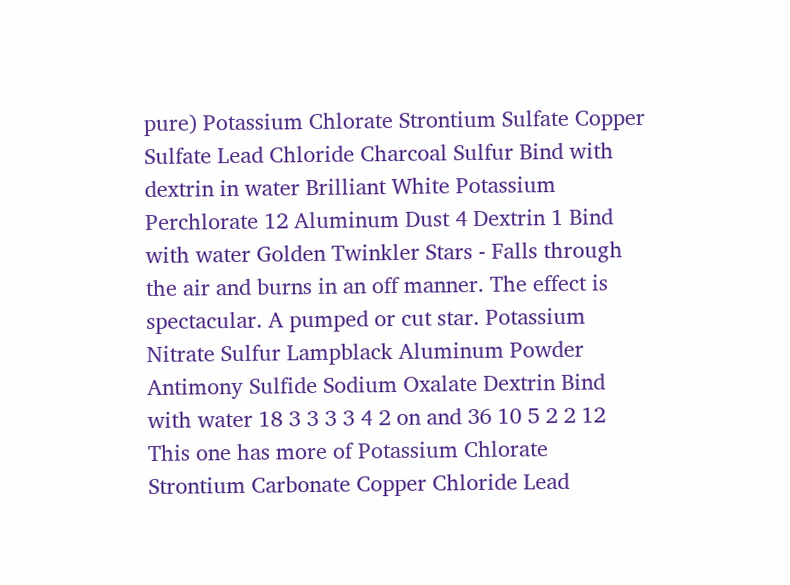pure) Potassium Chlorate Strontium Sulfate Copper Sulfate Lead Chloride Charcoal Sulfur Bind with dextrin in water Brilliant White Potassium Perchlorate 12 Aluminum Dust 4 Dextrin 1 Bind with water Golden Twinkler Stars - Falls through the air and burns in an off manner. The effect is spectacular. A pumped or cut star. Potassium Nitrate Sulfur Lampblack Aluminum Powder Antimony Sulfide Sodium Oxalate Dextrin Bind with water 18 3 3 3 3 4 2 on and 36 10 5 2 2 12 This one has more of Potassium Chlorate Strontium Carbonate Copper Chloride Lead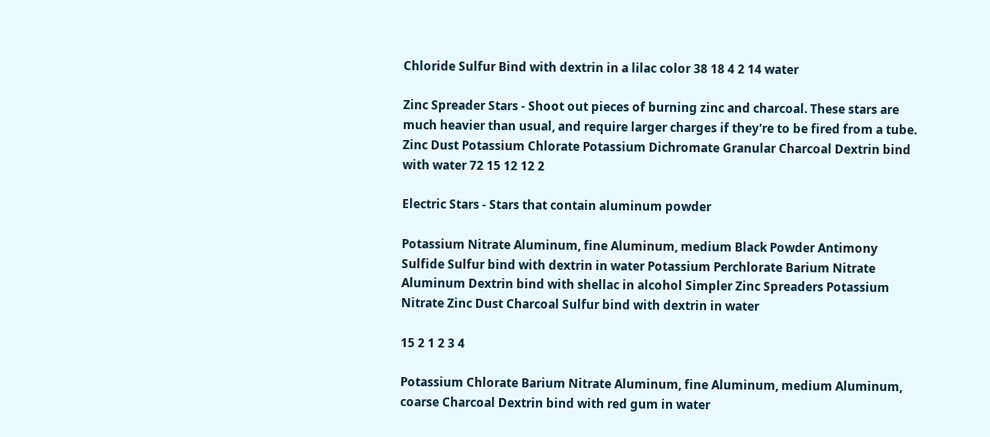Chloride Sulfur Bind with dextrin in a lilac color 38 18 4 2 14 water

Zinc Spreader Stars - Shoot out pieces of burning zinc and charcoal. These stars are much heavier than usual, and require larger charges if they're to be fired from a tube. Zinc Dust Potassium Chlorate Potassium Dichromate Granular Charcoal Dextrin bind with water 72 15 12 12 2

Electric Stars - Stars that contain aluminum powder

Potassium Nitrate Aluminum, fine Aluminum, medium Black Powder Antimony Sulfide Sulfur bind with dextrin in water Potassium Perchlorate Barium Nitrate Aluminum Dextrin bind with shellac in alcohol Simpler Zinc Spreaders Potassium Nitrate Zinc Dust Charcoal Sulfur bind with dextrin in water

15 2 1 2 3 4

Potassium Chlorate Barium Nitrate Aluminum, fine Aluminum, medium Aluminum, coarse Charcoal Dextrin bind with red gum in water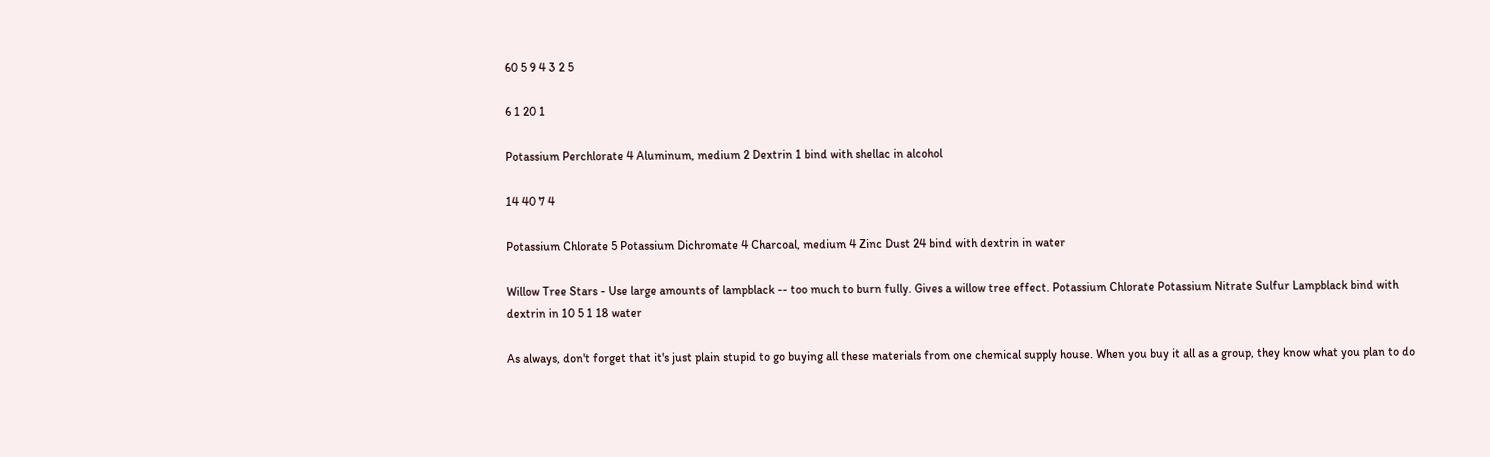60 5 9 4 3 2 5

6 1 20 1

Potassium Perchlorate 4 Aluminum, medium 2 Dextrin 1 bind with shellac in alcohol

14 40 7 4

Potassium Chlorate 5 Potassium Dichromate 4 Charcoal, medium 4 Zinc Dust 24 bind with dextrin in water

Willow Tree Stars - Use large amounts of lampblack -- too much to burn fully. Gives a willow tree effect. Potassium Chlorate Potassium Nitrate Sulfur Lampblack bind with dextrin in 10 5 1 18 water

As always, don't forget that it's just plain stupid to go buying all these materials from one chemical supply house. When you buy it all as a group, they know what you plan to do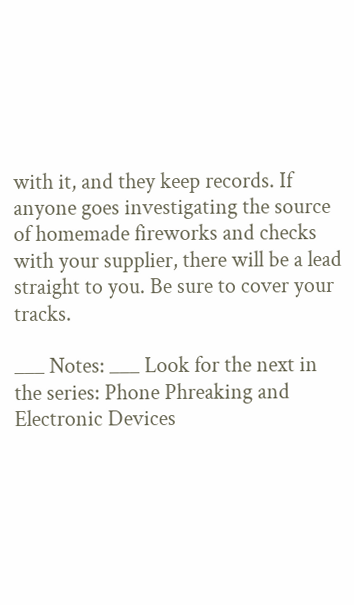with it, and they keep records. If anyone goes investigating the source of homemade fireworks and checks with your supplier, there will be a lead straight to you. Be sure to cover your tracks.

___ Notes: ___ Look for the next in the series: Phone Phreaking and Electronic Devices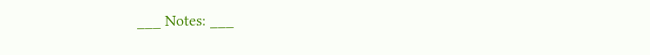___ Notes: ___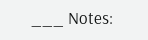___ Notes: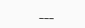___